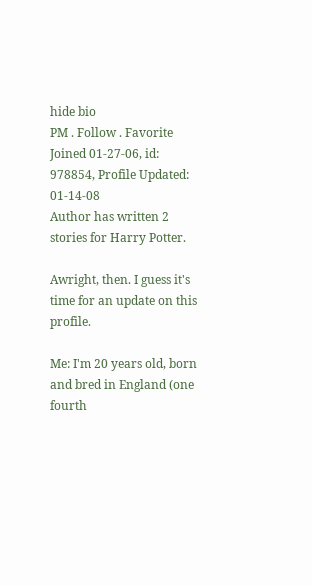hide bio
PM . Follow . Favorite
Joined 01-27-06, id: 978854, Profile Updated: 01-14-08
Author has written 2 stories for Harry Potter.

Awright, then. I guess it's time for an update on this profile.

Me: I'm 20 years old, born and bred in England (one fourth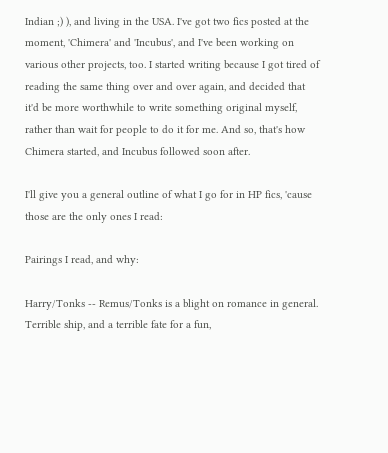Indian ;) ), and living in the USA. I've got two fics posted at the moment, 'Chimera' and 'Incubus', and I've been working on various other projects, too. I started writing because I got tired of reading the same thing over and over again, and decided that it'd be more worthwhile to write something original myself, rather than wait for people to do it for me. And so, that's how Chimera started, and Incubus followed soon after.

I'll give you a general outline of what I go for in HP fics, 'cause those are the only ones I read:

Pairings I read, and why:

Harry/Tonks -- Remus/Tonks is a blight on romance in general. Terrible ship, and a terrible fate for a fun,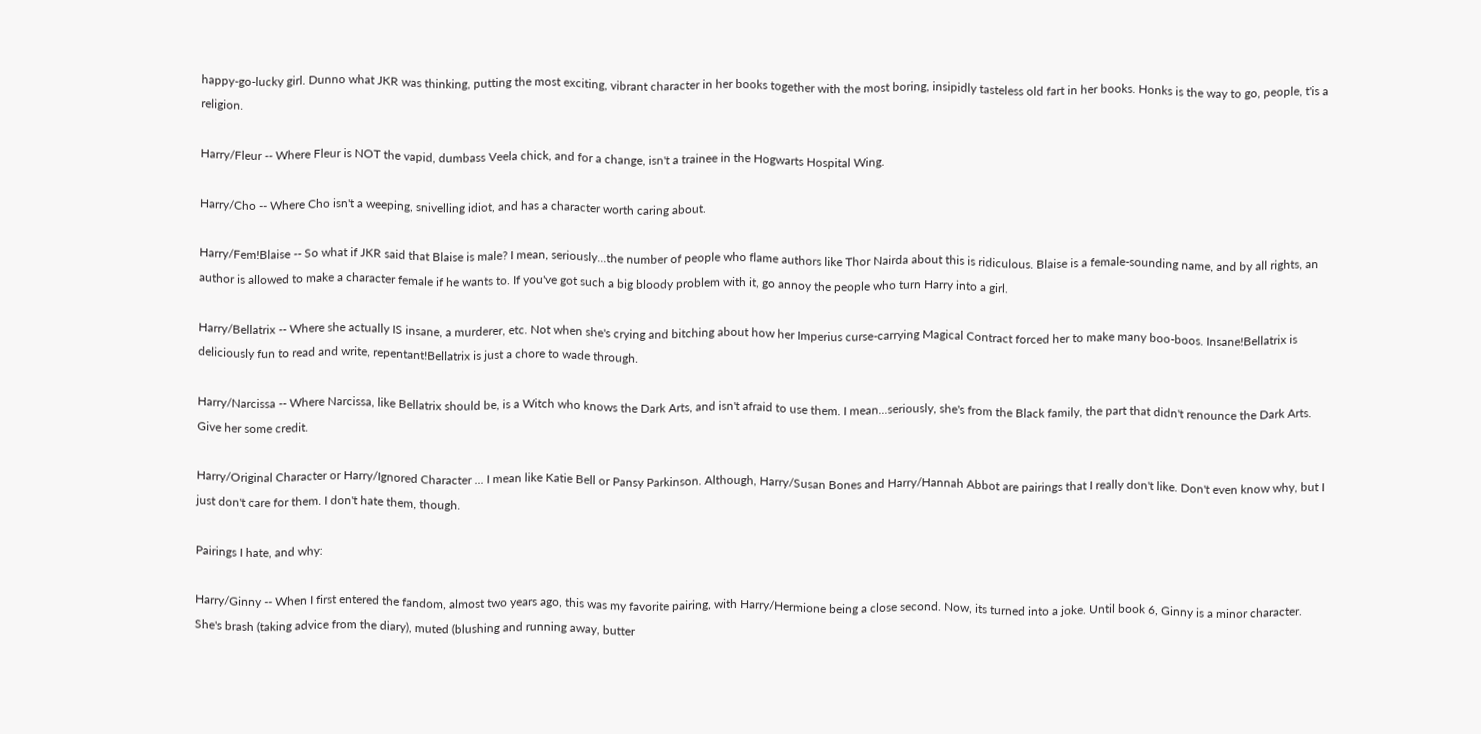happy-go-lucky girl. Dunno what JKR was thinking, putting the most exciting, vibrant character in her books together with the most boring, insipidly tasteless old fart in her books. Honks is the way to go, people, t'is a religion.

Harry/Fleur -- Where Fleur is NOT the vapid, dumbass Veela chick, and for a change, isn't a trainee in the Hogwarts Hospital Wing.

Harry/Cho -- Where Cho isn't a weeping, snivelling idiot, and has a character worth caring about.

Harry/Fem!Blaise -- So what if JKR said that Blaise is male? I mean, seriously...the number of people who flame authors like Thor Nairda about this is ridiculous. Blaise is a female-sounding name, and by all rights, an author is allowed to make a character female if he wants to. If you've got such a big bloody problem with it, go annoy the people who turn Harry into a girl.

Harry/Bellatrix -- Where she actually IS insane, a murderer, etc. Not when she's crying and bitching about how her Imperius curse-carrying Magical Contract forced her to make many boo-boos. Insane!Bellatrix is deliciously fun to read and write, repentant!Bellatrix is just a chore to wade through.

Harry/Narcissa -- Where Narcissa, like Bellatrix should be, is a Witch who knows the Dark Arts, and isn't afraid to use them. I mean...seriously, she's from the Black family, the part that didn't renounce the Dark Arts. Give her some credit.

Harry/Original Character or Harry/Ignored Character ... I mean like Katie Bell or Pansy Parkinson. Although, Harry/Susan Bones and Harry/Hannah Abbot are pairings that I really don't like. Don't even know why, but I just don't care for them. I don't hate them, though.

Pairings I hate, and why:

Harry/Ginny -- When I first entered the fandom, almost two years ago, this was my favorite pairing, with Harry/Hermione being a close second. Now, its turned into a joke. Until book 6, Ginny is a minor character. She's brash (taking advice from the diary), muted (blushing and running away, butter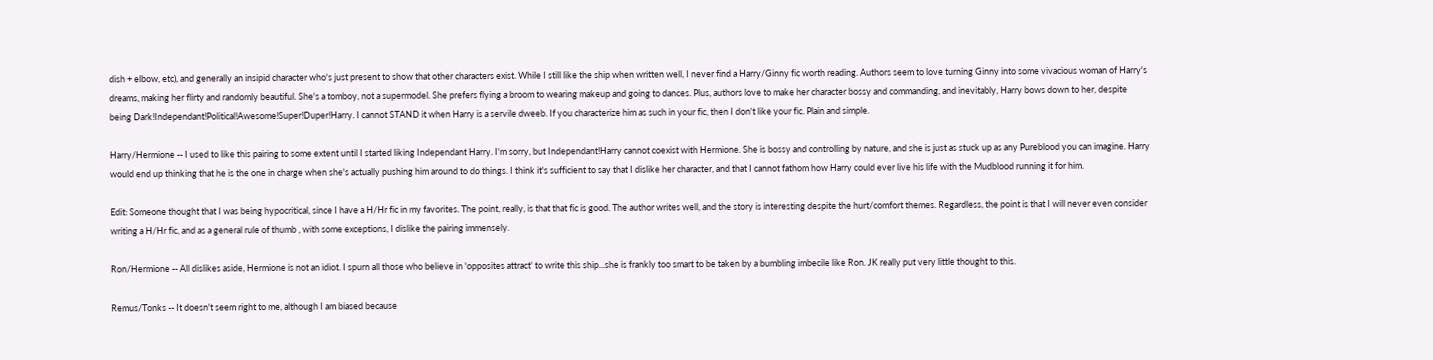dish + elbow, etc), and generally an insipid character who's just present to show that other characters exist. While I still like the ship when written well, I never find a Harry/Ginny fic worth reading. Authors seem to love turning Ginny into some vivacious woman of Harry's dreams, making her flirty and randomly beautiful. She's a tomboy, not a supermodel. She prefers flying a broom to wearing makeup and going to dances. Plus, authors love to make her character bossy and commanding, and inevitably, Harry bows down to her, despite being Dark!Independant!Political!Awesome!Super!Duper!Harry. I cannot STAND it when Harry is a servile dweeb. If you characterize him as such in your fic, then I don't like your fic. Plain and simple.

Harry/Hermione -- I used to like this pairing to some extent until I started liking Independant Harry. I'm sorry, but Independant!Harry cannot coexist with Hermione. She is bossy and controlling by nature, and she is just as stuck up as any Pureblood you can imagine. Harry would end up thinking that he is the one in charge when she's actually pushing him around to do things. I think it's sufficient to say that I dislike her character, and that I cannot fathom how Harry could ever live his life with the Mudblood running it for him.

Edit: Someone thought that I was being hypocritical, since I have a H/Hr fic in my favorites. The point, really, is that that fic is good. The author writes well, and the story is interesting despite the hurt/comfort themes. Regardless, the point is that I will never even consider writing a H/Hr fic, and as a general rule of thumb , with some exceptions, I dislike the pairing immensely.

Ron/Hermione -- All dislikes aside, Hermione is not an idiot. I spurn all those who believe in 'opposites attract' to write this ship...she is frankly too smart to be taken by a bumbling imbecile like Ron. JK really put very little thought to this.

Remus/Tonks -- It doesn't seem right to me, although I am biased because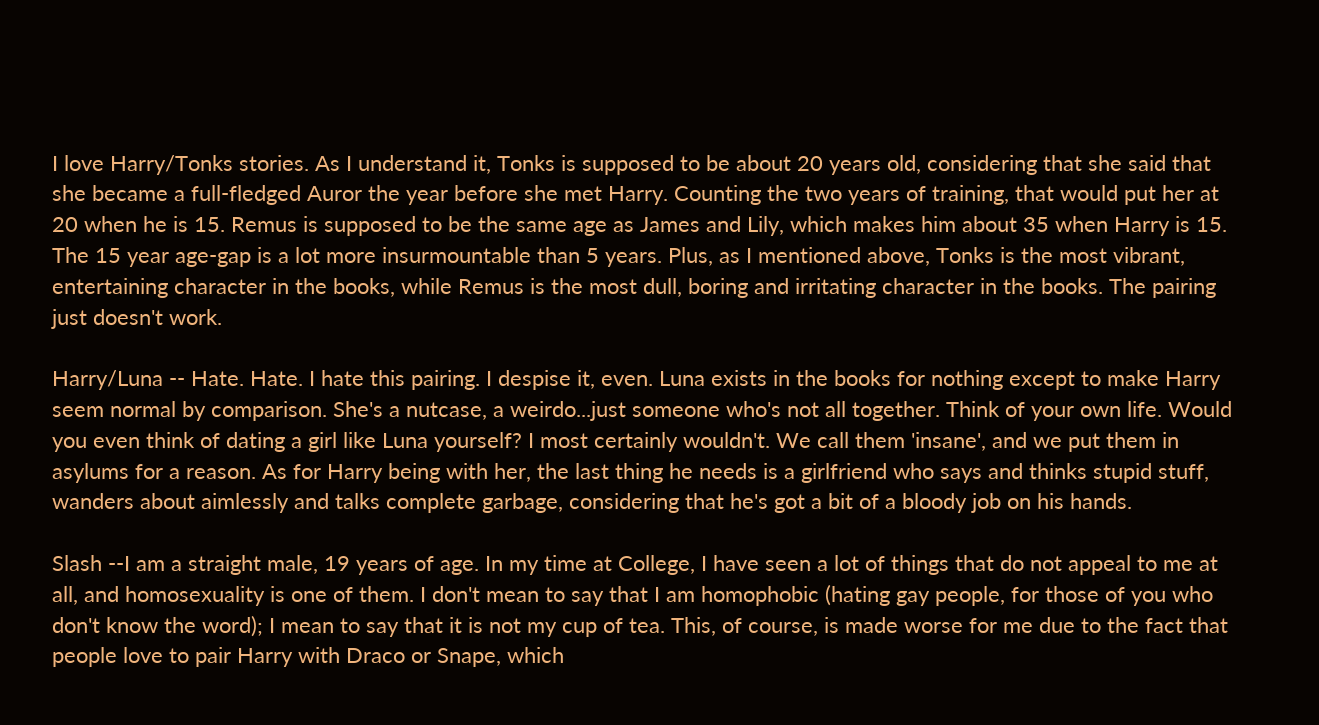I love Harry/Tonks stories. As I understand it, Tonks is supposed to be about 20 years old, considering that she said that she became a full-fledged Auror the year before she met Harry. Counting the two years of training, that would put her at 20 when he is 15. Remus is supposed to be the same age as James and Lily, which makes him about 35 when Harry is 15. The 15 year age-gap is a lot more insurmountable than 5 years. Plus, as I mentioned above, Tonks is the most vibrant, entertaining character in the books, while Remus is the most dull, boring and irritating character in the books. The pairing just doesn't work.

Harry/Luna -- Hate. Hate. I hate this pairing. I despise it, even. Luna exists in the books for nothing except to make Harry seem normal by comparison. She's a nutcase, a weirdo...just someone who's not all together. Think of your own life. Would you even think of dating a girl like Luna yourself? I most certainly wouldn't. We call them 'insane', and we put them in asylums for a reason. As for Harry being with her, the last thing he needs is a girlfriend who says and thinks stupid stuff, wanders about aimlessly and talks complete garbage, considering that he's got a bit of a bloody job on his hands.

Slash --I am a straight male, 19 years of age. In my time at College, I have seen a lot of things that do not appeal to me at all, and homosexuality is one of them. I don't mean to say that I am homophobic (hating gay people, for those of you who don't know the word); I mean to say that it is not my cup of tea. This, of course, is made worse for me due to the fact that people love to pair Harry with Draco or Snape, which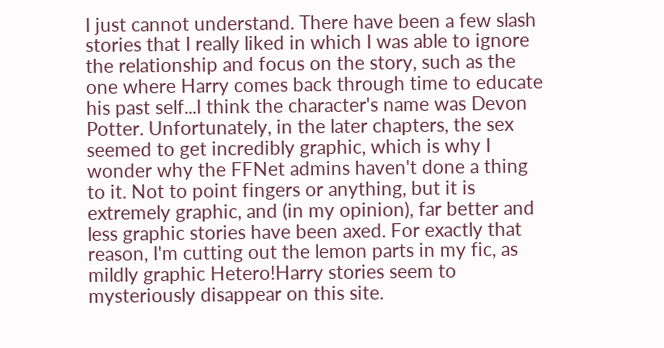I just cannot understand. There have been a few slash stories that I really liked in which I was able to ignore the relationship and focus on the story, such as the one where Harry comes back through time to educate his past self...I think the character's name was Devon Potter. Unfortunately, in the later chapters, the sex seemed to get incredibly graphic, which is why I wonder why the FFNet admins haven't done a thing to it. Not to point fingers or anything, but it is extremely graphic, and (in my opinion), far better and less graphic stories have been axed. For exactly that reason, I'm cutting out the lemon parts in my fic, as mildly graphic Hetero!Harry stories seem to mysteriously disappear on this site.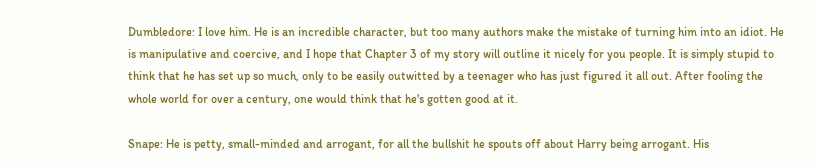Dumbledore: I love him. He is an incredible character, but too many authors make the mistake of turning him into an idiot. He is manipulative and coercive, and I hope that Chapter 3 of my story will outline it nicely for you people. It is simply stupid to think that he has set up so much, only to be easily outwitted by a teenager who has just figured it all out. After fooling the whole world for over a century, one would think that he's gotten good at it.

Snape: He is petty, small-minded and arrogant, for all the bullshit he spouts off about Harry being arrogant. His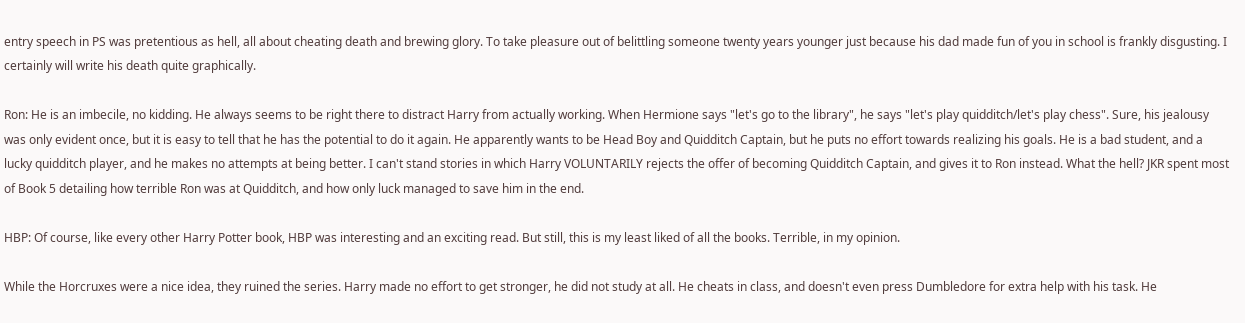entry speech in PS was pretentious as hell, all about cheating death and brewing glory. To take pleasure out of belittling someone twenty years younger just because his dad made fun of you in school is frankly disgusting. I certainly will write his death quite graphically.

Ron: He is an imbecile, no kidding. He always seems to be right there to distract Harry from actually working. When Hermione says "let's go to the library", he says "let's play quidditch/let's play chess". Sure, his jealousy was only evident once, but it is easy to tell that he has the potential to do it again. He apparently wants to be Head Boy and Quidditch Captain, but he puts no effort towards realizing his goals. He is a bad student, and a lucky quidditch player, and he makes no attempts at being better. I can't stand stories in which Harry VOLUNTARILY rejects the offer of becoming Quidditch Captain, and gives it to Ron instead. What the hell? JKR spent most of Book 5 detailing how terrible Ron was at Quidditch, and how only luck managed to save him in the end.

HBP: Of course, like every other Harry Potter book, HBP was interesting and an exciting read. But still, this is my least liked of all the books. Terrible, in my opinion.

While the Horcruxes were a nice idea, they ruined the series. Harry made no effort to get stronger, he did not study at all. He cheats in class, and doesn't even press Dumbledore for extra help with his task. He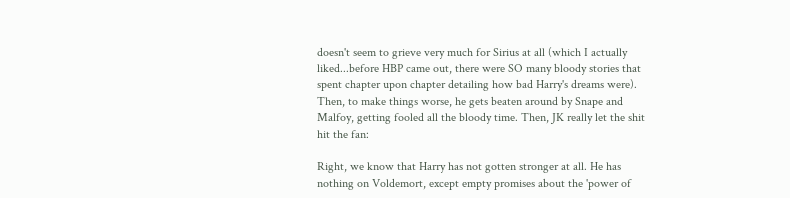doesn't seem to grieve very much for Sirius at all (which I actually liked...before HBP came out, there were SO many bloody stories that spent chapter upon chapter detailing how bad Harry's dreams were). Then, to make things worse, he gets beaten around by Snape and Malfoy, getting fooled all the bloody time. Then, JK really let the shit hit the fan:

Right, we know that Harry has not gotten stronger at all. He has nothing on Voldemort, except empty promises about the 'power of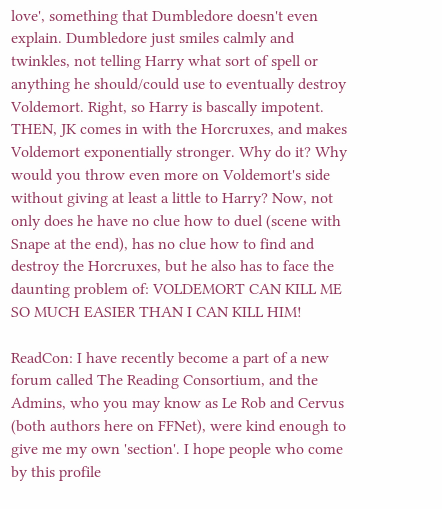love', something that Dumbledore doesn't even explain. Dumbledore just smiles calmly and twinkles, not telling Harry what sort of spell or anything he should/could use to eventually destroy Voldemort. Right, so Harry is bascally impotent. THEN, JK comes in with the Horcruxes, and makes Voldemort exponentially stronger. Why do it? Why would you throw even more on Voldemort's side without giving at least a little to Harry? Now, not only does he have no clue how to duel (scene with Snape at the end), has no clue how to find and destroy the Horcruxes, but he also has to face the daunting problem of: VOLDEMORT CAN KILL ME SO MUCH EASIER THAN I CAN KILL HIM!

ReadCon: I have recently become a part of a new forum called The Reading Consortium, and the Admins, who you may know as Le Rob and Cervus (both authors here on FFNet), were kind enough to give me my own 'section'. I hope people who come by this profile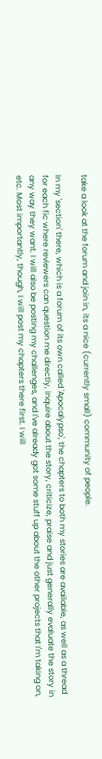take a look at the forum and join in, its a nice (currently small) community of people.

In my 'section' there, which is a forum of its own called 'Apocalypso', the chapters to both my stories are available, as well as a thread for each fic where reviewers can question me directly, inquire about the story, criticize, praise and just generally evaluate the story in any way they want. I will also be posting my challenges, and I've already got some stuff up about the other projects that I'm taking on, etc. Most importantly, though, I will post my chapters there first. I will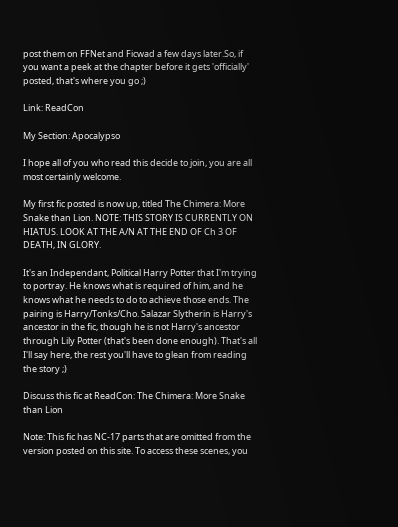post them on FFNet and Ficwad a few days later.So, if you want a peek at the chapter before it gets 'officially' posted, that's where you go ;)

Link: ReadCon

My Section: Apocalypso

I hope all of you who read this decide to join, you are all most certainly welcome.

My first fic posted is now up, titled The Chimera: More Snake than Lion. NOTE: THIS STORY IS CURRENTLY ON HIATUS. LOOK AT THE A/N AT THE END OF Ch 3 OF DEATH, IN GLORY.

It's an Independant, Political Harry Potter that I'm trying to portray. He knows what is required of him, and he knows what he needs to do to achieve those ends. The pairing is Harry/Tonks/Cho. Salazar Slytherin is Harry's ancestor in the fic, though he is not Harry's ancestor through Lily Potter (that's been done enough). That's all I'll say here, the rest you'll have to glean from reading the story ;)

Discuss this fic at ReadCon: The Chimera: More Snake than Lion

Note: This fic has NC-17 parts that are omitted from the version posted on this site. To access these scenes, you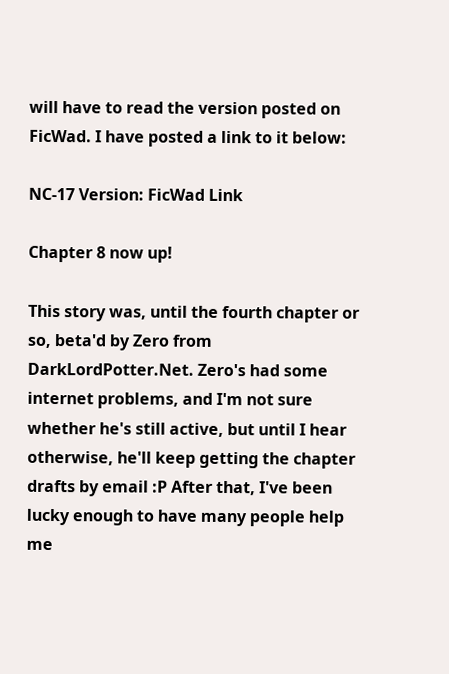will have to read the version posted on FicWad. I have posted a link to it below:

NC-17 Version: FicWad Link

Chapter 8 now up!

This story was, until the fourth chapter or so, beta'd by Zero from DarkLordPotter.Net. Zero's had some internet problems, and I'm not sure whether he's still active, but until I hear otherwise, he'll keep getting the chapter drafts by email :P After that, I've been lucky enough to have many people help me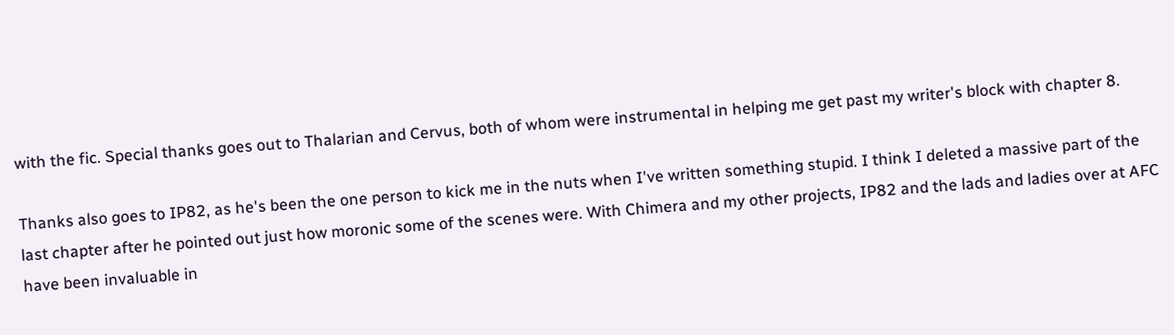with the fic. Special thanks goes out to Thalarian and Cervus, both of whom were instrumental in helping me get past my writer's block with chapter 8.

Thanks also goes to IP82, as he's been the one person to kick me in the nuts when I've written something stupid. I think I deleted a massive part of the last chapter after he pointed out just how moronic some of the scenes were. With Chimera and my other projects, IP82 and the lads and ladies over at AFC have been invaluable in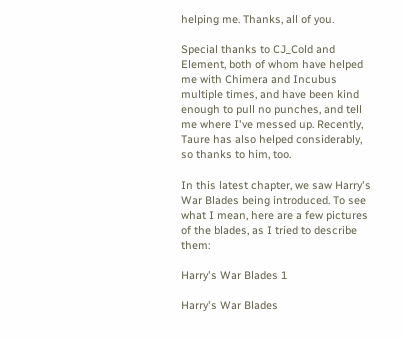helping me. Thanks, all of you.

Special thanks to CJ_Cold and Element, both of whom have helped me with Chimera and Incubus multiple times, and have been kind enough to pull no punches, and tell me where I've messed up. Recently, Taure has also helped considerably, so thanks to him, too.

In this latest chapter, we saw Harry's War Blades being introduced. To see what I mean, here are a few pictures of the blades, as I tried to describe them:

Harry's War Blades 1

Harry's War Blades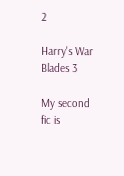2

Harry's War Blades 3

My second fic is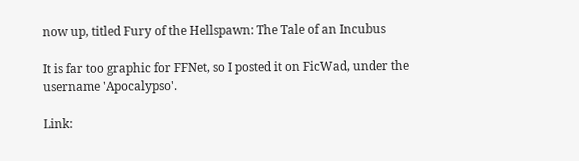now up, titled Fury of the Hellspawn: The Tale of an Incubus

It is far too graphic for FFNet, so I posted it on FicWad, under the username 'Apocalypso'.

Link: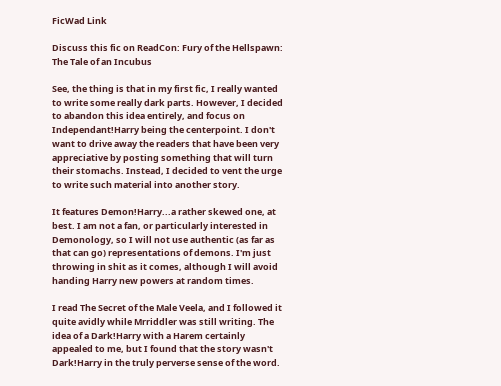FicWad Link

Discuss this fic on ReadCon: Fury of the Hellspawn: The Tale of an Incubus

See, the thing is that in my first fic, I really wanted to write some really dark parts. However, I decided to abandon this idea entirely, and focus on Independant!Harry being the centerpoint. I don't want to drive away the readers that have been very appreciative by posting something that will turn their stomachs. Instead, I decided to vent the urge to write such material into another story.

It features Demon!Harry...a rather skewed one, at best. I am not a fan, or particularly interested in Demonology, so I will not use authentic (as far as that can go) representations of demons. I'm just throwing in shit as it comes, although I will avoid handing Harry new powers at random times.

I read The Secret of the Male Veela, and I followed it quite avidly while Mrriddler was still writing. The idea of a Dark!Harry with a Harem certainly appealed to me, but I found that the story wasn't Dark!Harry in the truly perverse sense of the word.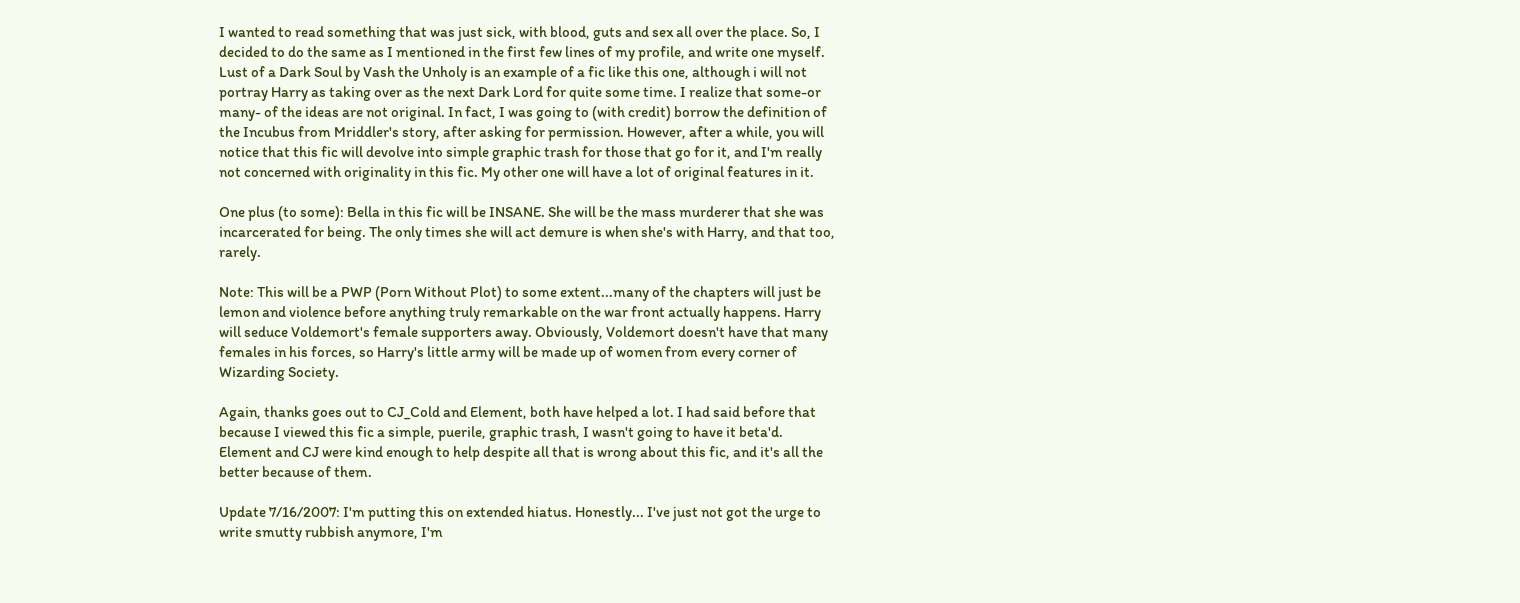I wanted to read something that was just sick, with blood, guts and sex all over the place. So, I decided to do the same as I mentioned in the first few lines of my profile, and write one myself. Lust of a Dark Soul by Vash the Unholy is an example of a fic like this one, although i will not portray Harry as taking over as the next Dark Lord for quite some time. I realize that some-or many- of the ideas are not original. In fact, I was going to (with credit) borrow the definition of the Incubus from Mriddler's story, after asking for permission. However, after a while, you will notice that this fic will devolve into simple graphic trash for those that go for it, and I'm really not concerned with originality in this fic. My other one will have a lot of original features in it.

One plus (to some): Bella in this fic will be INSANE. She will be the mass murderer that she was incarcerated for being. The only times she will act demure is when she's with Harry, and that too, rarely.

Note: This will be a PWP (Porn Without Plot) to some extent...many of the chapters will just be lemon and violence before anything truly remarkable on the war front actually happens. Harry will seduce Voldemort's female supporters away. Obviously, Voldemort doesn't have that many females in his forces, so Harry's little army will be made up of women from every corner of Wizarding Society.

Again, thanks goes out to CJ_Cold and Element, both have helped a lot. I had said before that because I viewed this fic a simple, puerile, graphic trash, I wasn't going to have it beta'd. Element and CJ were kind enough to help despite all that is wrong about this fic, and it's all the better because of them.

Update 7/16/2007: I'm putting this on extended hiatus. Honestly... I've just not got the urge to write smutty rubbish anymore, I'm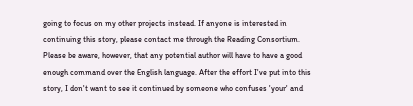going to focus on my other projects instead. If anyone is interested in continuing this story, please contact me through the Reading Consortium. Please be aware, however, that any potential author will have to have a good enough command over the English language. After the effort I've put into this story, I don't want to see it continued by someone who confuses 'your' and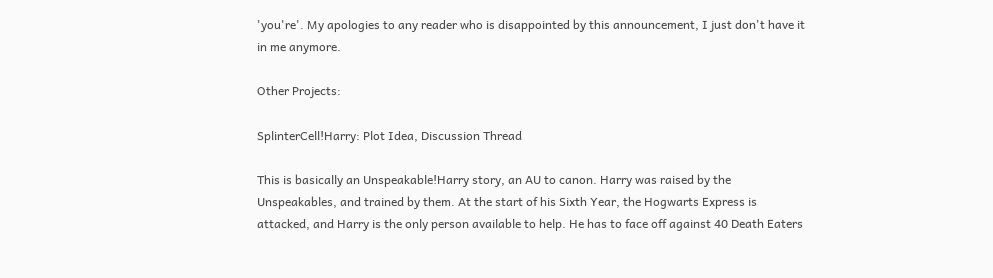'you're'. My apologies to any reader who is disappointed by this announcement, I just don't have it in me anymore.

Other Projects:

SplinterCell!Harry: Plot Idea, Discussion Thread

This is basically an Unspeakable!Harry story, an AU to canon. Harry was raised by the Unspeakables, and trained by them. At the start of his Sixth Year, the Hogwarts Express is attacked, and Harry is the only person available to help. He has to face off against 40 Death Eaters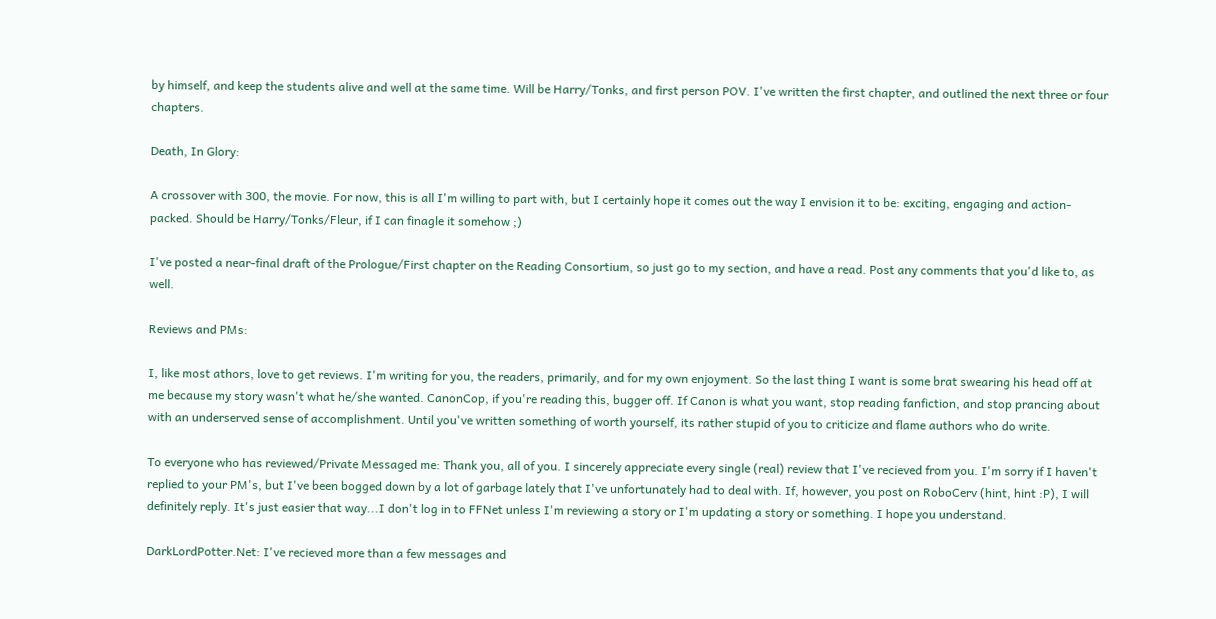by himself, and keep the students alive and well at the same time. Will be Harry/Tonks, and first person POV. I've written the first chapter, and outlined the next three or four chapters.

Death, In Glory:

A crossover with 300, the movie. For now, this is all I'm willing to part with, but I certainly hope it comes out the way I envision it to be: exciting, engaging and action-packed. Should be Harry/Tonks/Fleur, if I can finagle it somehow ;)

I've posted a near-final draft of the Prologue/First chapter on the Reading Consortium, so just go to my section, and have a read. Post any comments that you'd like to, as well.

Reviews and PMs:

I, like most athors, love to get reviews. I'm writing for you, the readers, primarily, and for my own enjoyment. So the last thing I want is some brat swearing his head off at me because my story wasn't what he/she wanted. CanonCop, if you're reading this, bugger off. If Canon is what you want, stop reading fanfiction, and stop prancing about with an underserved sense of accomplishment. Until you've written something of worth yourself, its rather stupid of you to criticize and flame authors who do write.

To everyone who has reviewed/Private Messaged me: Thank you, all of you. I sincerely appreciate every single (real) review that I've recieved from you. I'm sorry if I haven't replied to your PM's, but I've been bogged down by a lot of garbage lately that I've unfortunately had to deal with. If, however, you post on RoboCerv (hint, hint :P), I will definitely reply. It's just easier that way...I don't log in to FFNet unless I'm reviewing a story or I'm updating a story or something. I hope you understand.

DarkLordPotter.Net: I've recieved more than a few messages and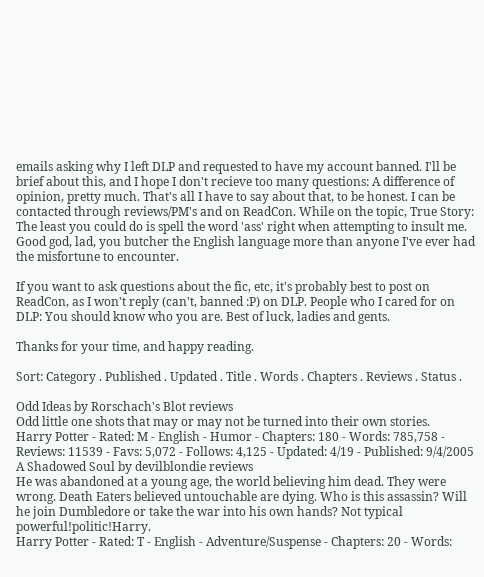emails asking why I left DLP and requested to have my account banned. I'll be brief about this, and I hope I don't recieve too many questions: A difference of opinion, pretty much. That's all I have to say about that, to be honest. I can be contacted through reviews/PM's and on ReadCon. While on the topic, True Story: The least you could do is spell the word 'ass' right when attempting to insult me. Good god, lad, you butcher the English language more than anyone I've ever had the misfortune to encounter.

If you want to ask questions about the fic, etc, it's probably best to post on ReadCon, as I won't reply (can't, banned :P) on DLP. People who I cared for on DLP: You should know who you are. Best of luck, ladies and gents.

Thanks for your time, and happy reading.

Sort: Category . Published . Updated . Title . Words . Chapters . Reviews . Status .

Odd Ideas by Rorschach's Blot reviews
Odd little one shots that may or may not be turned into their own stories.
Harry Potter - Rated: M - English - Humor - Chapters: 180 - Words: 785,758 - Reviews: 11539 - Favs: 5,072 - Follows: 4,125 - Updated: 4/19 - Published: 9/4/2005
A Shadowed Soul by devilblondie reviews
He was abandoned at a young age, the world believing him dead. They were wrong. Death Eaters believed untouchable are dying. Who is this assassin? Will he join Dumbledore or take the war into his own hands? Not typical powerful!politic!Harry.
Harry Potter - Rated: T - English - Adventure/Suspense - Chapters: 20 - Words: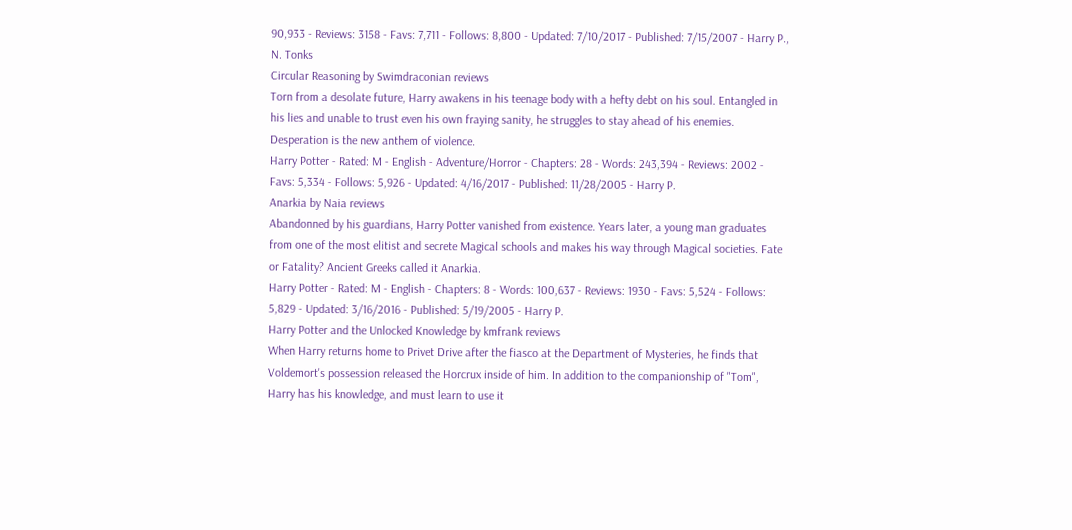90,933 - Reviews: 3158 - Favs: 7,711 - Follows: 8,800 - Updated: 7/10/2017 - Published: 7/15/2007 - Harry P., N. Tonks
Circular Reasoning by Swimdraconian reviews
Torn from a desolate future, Harry awakens in his teenage body with a hefty debt on his soul. Entangled in his lies and unable to trust even his own fraying sanity, he struggles to stay ahead of his enemies. Desperation is the new anthem of violence.
Harry Potter - Rated: M - English - Adventure/Horror - Chapters: 28 - Words: 243,394 - Reviews: 2002 - Favs: 5,334 - Follows: 5,926 - Updated: 4/16/2017 - Published: 11/28/2005 - Harry P.
Anarkia by Naia reviews
Abandonned by his guardians, Harry Potter vanished from existence. Years later, a young man graduates from one of the most elitist and secrete Magical schools and makes his way through Magical societies. Fate or Fatality? Ancient Greeks called it Anarkia.
Harry Potter - Rated: M - English - Chapters: 8 - Words: 100,637 - Reviews: 1930 - Favs: 5,524 - Follows: 5,829 - Updated: 3/16/2016 - Published: 5/19/2005 - Harry P.
Harry Potter and the Unlocked Knowledge by kmfrank reviews
When Harry returns home to Privet Drive after the fiasco at the Department of Mysteries, he finds that Voldemort's possession released the Horcrux inside of him. In addition to the companionship of "Tom", Harry has his knowledge, and must learn to use it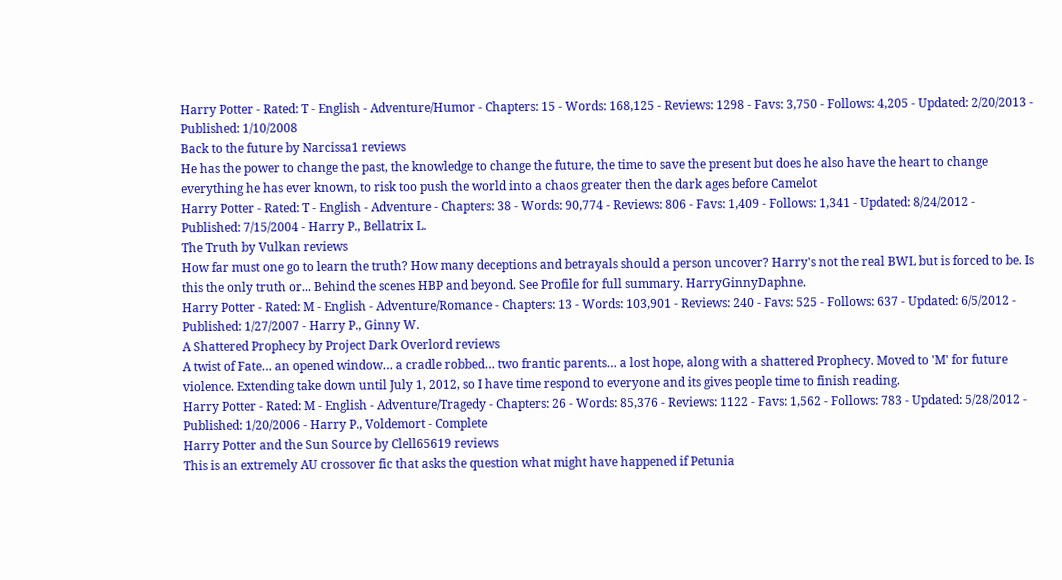Harry Potter - Rated: T - English - Adventure/Humor - Chapters: 15 - Words: 168,125 - Reviews: 1298 - Favs: 3,750 - Follows: 4,205 - Updated: 2/20/2013 - Published: 1/10/2008
Back to the future by Narcissa1 reviews
He has the power to change the past, the knowledge to change the future, the time to save the present but does he also have the heart to change everything he has ever known, to risk too push the world into a chaos greater then the dark ages before Camelot
Harry Potter - Rated: T - English - Adventure - Chapters: 38 - Words: 90,774 - Reviews: 806 - Favs: 1,409 - Follows: 1,341 - Updated: 8/24/2012 - Published: 7/15/2004 - Harry P., Bellatrix L.
The Truth by Vulkan reviews
How far must one go to learn the truth? How many deceptions and betrayals should a person uncover? Harry's not the real BWL but is forced to be. Is this the only truth or... Behind the scenes HBP and beyond. See Profile for full summary. HarryGinnyDaphne.
Harry Potter - Rated: M - English - Adventure/Romance - Chapters: 13 - Words: 103,901 - Reviews: 240 - Favs: 525 - Follows: 637 - Updated: 6/5/2012 - Published: 1/27/2007 - Harry P., Ginny W.
A Shattered Prophecy by Project Dark Overlord reviews
A twist of Fate… an opened window… a cradle robbed… two frantic parents… a lost hope, along with a shattered Prophecy. Moved to 'M' for future violence. Extending take down until July 1, 2012, so I have time respond to everyone and its gives people time to finish reading.
Harry Potter - Rated: M - English - Adventure/Tragedy - Chapters: 26 - Words: 85,376 - Reviews: 1122 - Favs: 1,562 - Follows: 783 - Updated: 5/28/2012 - Published: 1/20/2006 - Harry P., Voldemort - Complete
Harry Potter and the Sun Source by Clell65619 reviews
This is an extremely AU crossover fic that asks the question what might have happened if Petunia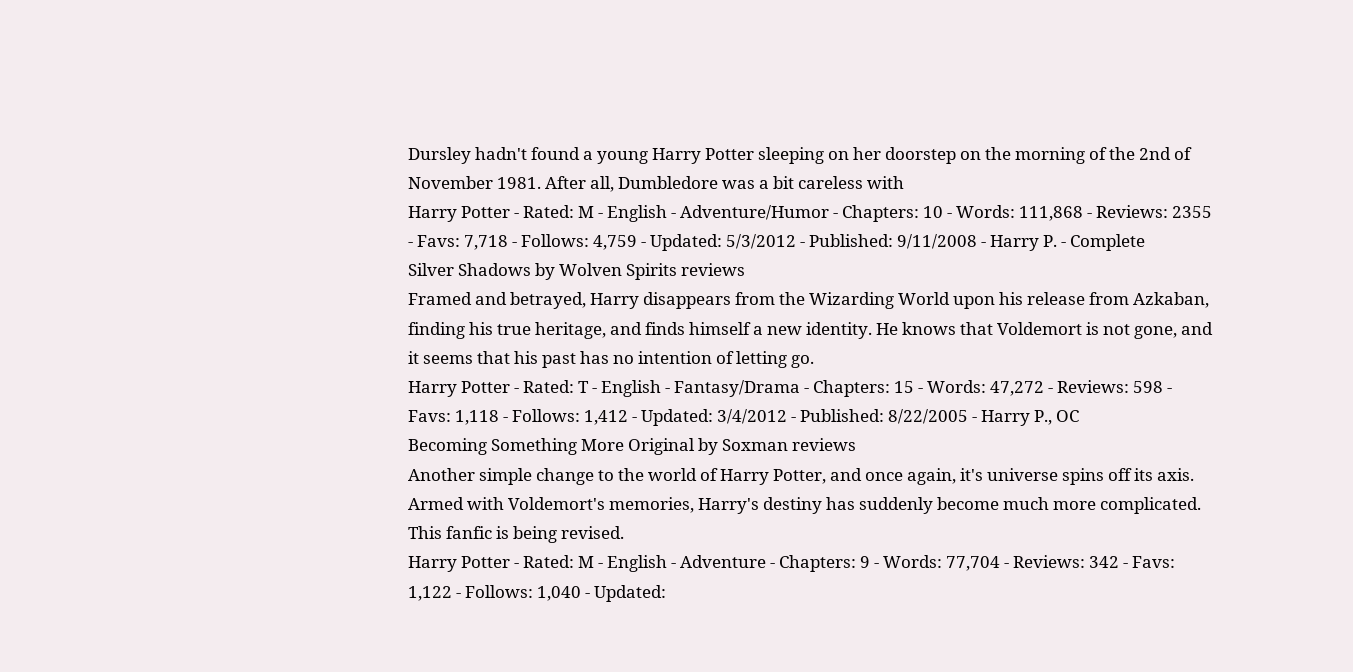Dursley hadn't found a young Harry Potter sleeping on her doorstep on the morning of the 2nd of November 1981. After all, Dumbledore was a bit careless with
Harry Potter - Rated: M - English - Adventure/Humor - Chapters: 10 - Words: 111,868 - Reviews: 2355 - Favs: 7,718 - Follows: 4,759 - Updated: 5/3/2012 - Published: 9/11/2008 - Harry P. - Complete
Silver Shadows by Wolven Spirits reviews
Framed and betrayed, Harry disappears from the Wizarding World upon his release from Azkaban, finding his true heritage, and finds himself a new identity. He knows that Voldemort is not gone, and it seems that his past has no intention of letting go.
Harry Potter - Rated: T - English - Fantasy/Drama - Chapters: 15 - Words: 47,272 - Reviews: 598 - Favs: 1,118 - Follows: 1,412 - Updated: 3/4/2012 - Published: 8/22/2005 - Harry P., OC
Becoming Something More Original by Soxman reviews
Another simple change to the world of Harry Potter, and once again, it's universe spins off its axis. Armed with Voldemort's memories, Harry's destiny has suddenly become much more complicated. This fanfic is being revised.
Harry Potter - Rated: M - English - Adventure - Chapters: 9 - Words: 77,704 - Reviews: 342 - Favs: 1,122 - Follows: 1,040 - Updated: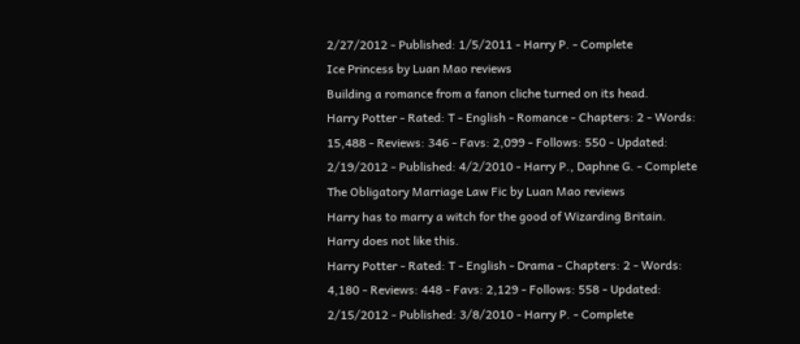2/27/2012 - Published: 1/5/2011 - Harry P. - Complete
Ice Princess by Luan Mao reviews
Building a romance from a fanon cliche turned on its head.
Harry Potter - Rated: T - English - Romance - Chapters: 2 - Words: 15,488 - Reviews: 346 - Favs: 2,099 - Follows: 550 - Updated: 2/19/2012 - Published: 4/2/2010 - Harry P., Daphne G. - Complete
The Obligatory Marriage Law Fic by Luan Mao reviews
Harry has to marry a witch for the good of Wizarding Britain. Harry does not like this.
Harry Potter - Rated: T - English - Drama - Chapters: 2 - Words: 4,180 - Reviews: 448 - Favs: 2,129 - Follows: 558 - Updated: 2/15/2012 - Published: 3/8/2010 - Harry P. - Complete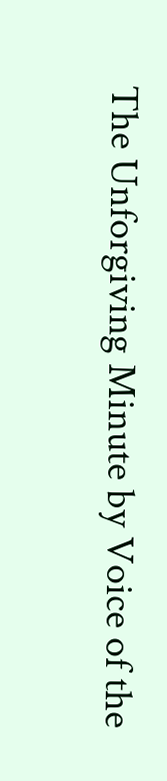The Unforgiving Minute by Voice of the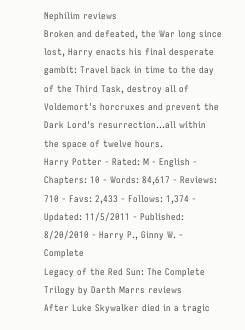Nephilim reviews
Broken and defeated, the War long since lost, Harry enacts his final desperate gambit: Travel back in time to the day of the Third Task, destroy all of Voldemort's horcruxes and prevent the Dark Lord's resurrection…all within the space of twelve hours.
Harry Potter - Rated: M - English - Chapters: 10 - Words: 84,617 - Reviews: 710 - Favs: 2,433 - Follows: 1,374 - Updated: 11/5/2011 - Published: 8/20/2010 - Harry P., Ginny W. - Complete
Legacy of the Red Sun: The Complete Trilogy by Darth Marrs reviews
After Luke Skywalker died in a tragic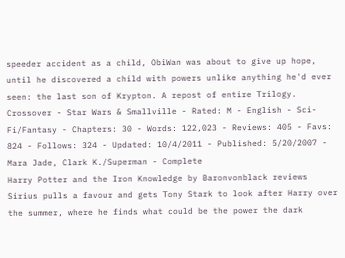speeder accident as a child, ObiWan was about to give up hope, until he discovered a child with powers unlike anything he'd ever seen: the last son of Krypton. A repost of entire Trilogy.
Crossover - Star Wars & Smallville - Rated: M - English - Sci-Fi/Fantasy - Chapters: 30 - Words: 122,023 - Reviews: 405 - Favs: 824 - Follows: 324 - Updated: 10/4/2011 - Published: 5/20/2007 - Mara Jade, Clark K./Superman - Complete
Harry Potter and the Iron Knowledge by Baronvonblack reviews
Sirius pulls a favour and gets Tony Stark to look after Harry over the summer, where he finds what could be the power the dark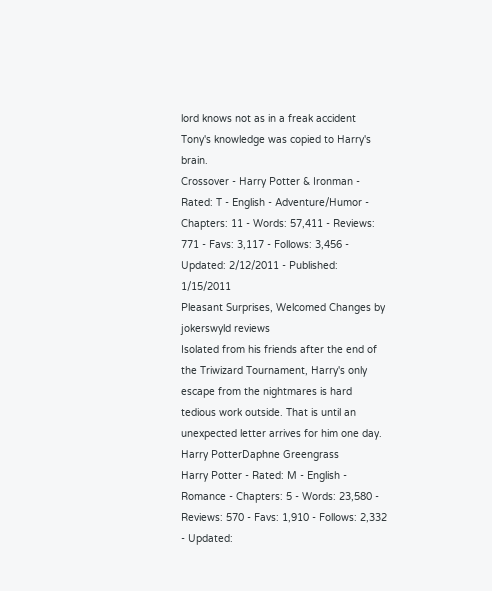lord knows not as in a freak accident Tony's knowledge was copied to Harry's brain.
Crossover - Harry Potter & Ironman - Rated: T - English - Adventure/Humor - Chapters: 11 - Words: 57,411 - Reviews: 771 - Favs: 3,117 - Follows: 3,456 - Updated: 2/12/2011 - Published: 1/15/2011
Pleasant Surprises, Welcomed Changes by jokerswyld reviews
Isolated from his friends after the end of the Triwizard Tournament, Harry's only escape from the nightmares is hard tedious work outside. That is until an unexpected letter arrives for him one day. Harry PotterDaphne Greengrass
Harry Potter - Rated: M - English - Romance - Chapters: 5 - Words: 23,580 - Reviews: 570 - Favs: 1,910 - Follows: 2,332 - Updated: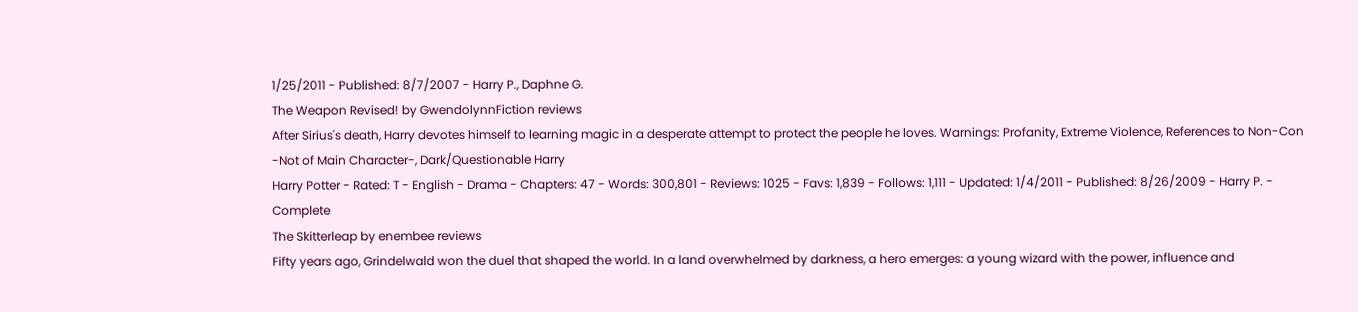1/25/2011 - Published: 8/7/2007 - Harry P., Daphne G.
The Weapon Revised! by GwendolynnFiction reviews
After Sirius's death, Harry devotes himself to learning magic in a desperate attempt to protect the people he loves. Warnings: Profanity, Extreme Violence, References to Non-Con -Not of Main Character-, Dark/Questionable Harry
Harry Potter - Rated: T - English - Drama - Chapters: 47 - Words: 300,801 - Reviews: 1025 - Favs: 1,839 - Follows: 1,111 - Updated: 1/4/2011 - Published: 8/26/2009 - Harry P. - Complete
The Skitterleap by enembee reviews
Fifty years ago, Grindelwald won the duel that shaped the world. In a land overwhelmed by darkness, a hero emerges: a young wizard with the power, influence and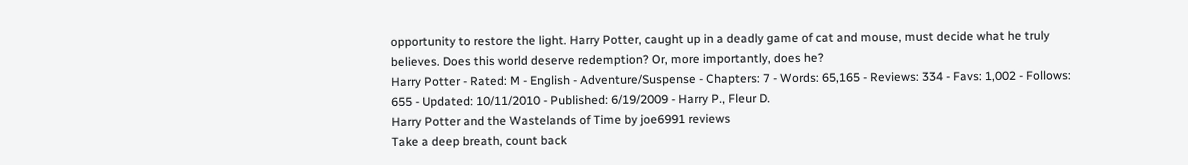opportunity to restore the light. Harry Potter, caught up in a deadly game of cat and mouse, must decide what he truly believes. Does this world deserve redemption? Or, more importantly, does he?
Harry Potter - Rated: M - English - Adventure/Suspense - Chapters: 7 - Words: 65,165 - Reviews: 334 - Favs: 1,002 - Follows: 655 - Updated: 10/11/2010 - Published: 6/19/2009 - Harry P., Fleur D.
Harry Potter and the Wastelands of Time by joe6991 reviews
Take a deep breath, count back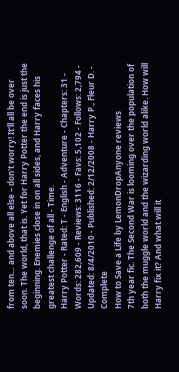from ten… and above all else – don't worry! It'll all be over soon. The world, that is. Yet for Harry Potter the end is just the beginning. Enemies close in on all sides, and Harry faces his greatest challenge of all - Time.
Harry Potter - Rated: T - English - Adventure - Chapters: 31 - Words: 282,609 - Reviews: 3116 - Favs: 5,102 - Follows: 2,794 - Updated: 8/4/2010 - Published: 2/12/2008 - Harry P., Fleur D. - Complete
How to Save a Life by LemonDropAnyone reviews
7th year fic. The Second War is looming over the population of both the muggle world and the wizarding world alike. How will Harry fix it? And what will it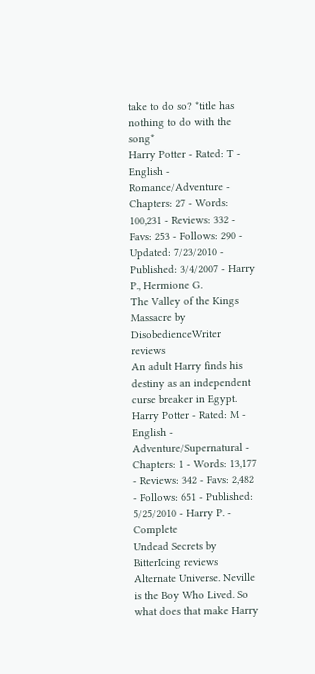take to do so? *title has nothing to do with the song*
Harry Potter - Rated: T - English - Romance/Adventure - Chapters: 27 - Words: 100,231 - Reviews: 332 - Favs: 253 - Follows: 290 - Updated: 7/23/2010 - Published: 3/4/2007 - Harry P., Hermione G.
The Valley of the Kings Massacre by DisobedienceWriter reviews
An adult Harry finds his destiny as an independent curse breaker in Egypt.
Harry Potter - Rated: M - English - Adventure/Supernatural - Chapters: 1 - Words: 13,177 - Reviews: 342 - Favs: 2,482 - Follows: 651 - Published: 5/25/2010 - Harry P. - Complete
Undead Secrets by BitterIcing reviews
Alternate Universe. Neville is the Boy Who Lived. So what does that make Harry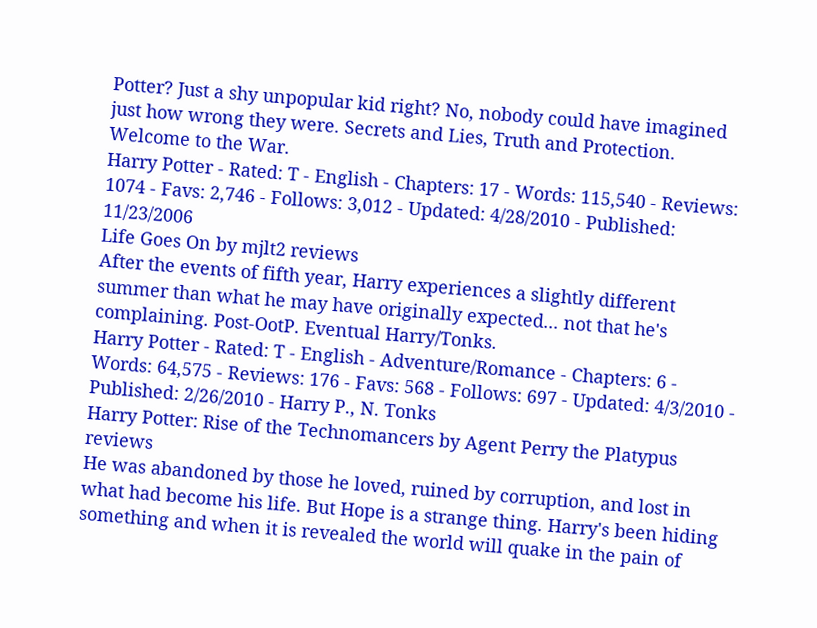Potter? Just a shy unpopular kid right? No, nobody could have imagined just how wrong they were. Secrets and Lies, Truth and Protection. Welcome to the War.
Harry Potter - Rated: T - English - Chapters: 17 - Words: 115,540 - Reviews: 1074 - Favs: 2,746 - Follows: 3,012 - Updated: 4/28/2010 - Published: 11/23/2006
Life Goes On by mjlt2 reviews
After the events of fifth year, Harry experiences a slightly different summer than what he may have originally expected... not that he's complaining. Post-OotP. Eventual Harry/Tonks.
Harry Potter - Rated: T - English - Adventure/Romance - Chapters: 6 - Words: 64,575 - Reviews: 176 - Favs: 568 - Follows: 697 - Updated: 4/3/2010 - Published: 2/26/2010 - Harry P., N. Tonks
Harry Potter: Rise of the Technomancers by Agent Perry the Platypus reviews
He was abandoned by those he loved, ruined by corruption, and lost in what had become his life. But Hope is a strange thing. Harry's been hiding something and when it is revealed the world will quake in the pain of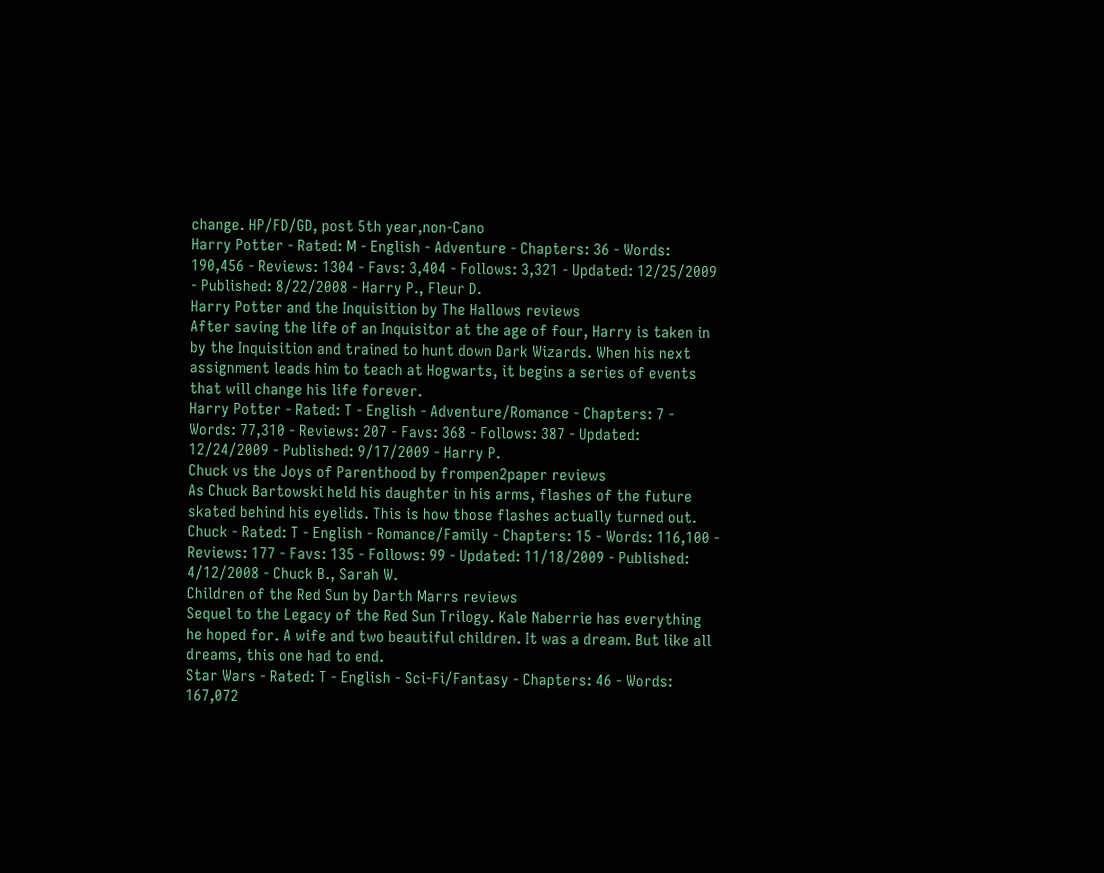change. HP/FD/GD, post 5th year,non-Cano
Harry Potter - Rated: M - English - Adventure - Chapters: 36 - Words: 190,456 - Reviews: 1304 - Favs: 3,404 - Follows: 3,321 - Updated: 12/25/2009 - Published: 8/22/2008 - Harry P., Fleur D.
Harry Potter and the Inquisition by The Hallows reviews
After saving the life of an Inquisitor at the age of four, Harry is taken in by the Inquisition and trained to hunt down Dark Wizards. When his next assignment leads him to teach at Hogwarts, it begins a series of events that will change his life forever.
Harry Potter - Rated: T - English - Adventure/Romance - Chapters: 7 - Words: 77,310 - Reviews: 207 - Favs: 368 - Follows: 387 - Updated: 12/24/2009 - Published: 9/17/2009 - Harry P.
Chuck vs the Joys of Parenthood by frompen2paper reviews
As Chuck Bartowski held his daughter in his arms, flashes of the future skated behind his eyelids. This is how those flashes actually turned out.
Chuck - Rated: T - English - Romance/Family - Chapters: 15 - Words: 116,100 - Reviews: 177 - Favs: 135 - Follows: 99 - Updated: 11/18/2009 - Published: 4/12/2008 - Chuck B., Sarah W.
Children of the Red Sun by Darth Marrs reviews
Sequel to the Legacy of the Red Sun Trilogy. Kale Naberrie has everything he hoped for. A wife and two beautiful children. It was a dream. But like all dreams, this one had to end.
Star Wars - Rated: T - English - Sci-Fi/Fantasy - Chapters: 46 - Words: 167,072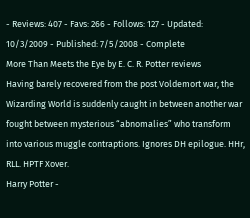- Reviews: 407 - Favs: 266 - Follows: 127 - Updated: 10/3/2009 - Published: 7/5/2008 - Complete
More Than Meets the Eye by E. C. R. Potter reviews
Having barely recovered from the post Voldemort war, the Wizarding World is suddenly caught in between another war fought between mysterious “abnomalies” who transform into various muggle contraptions. Ignores DH epilogue. HHr, RLL. HPTF Xover.
Harry Potter -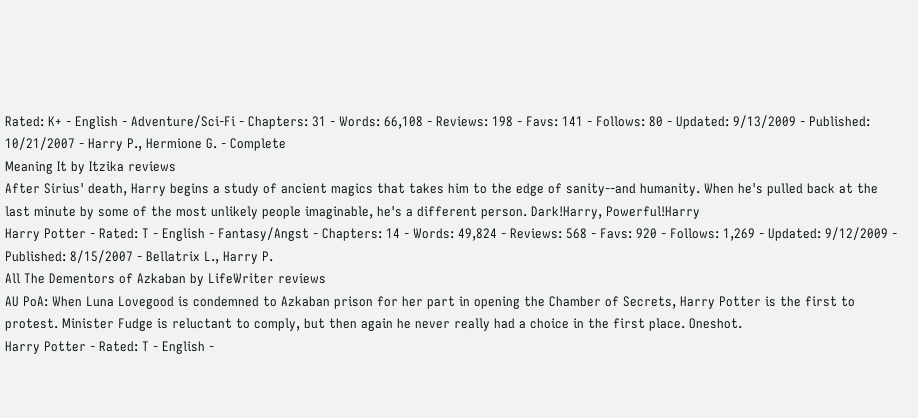Rated: K+ - English - Adventure/Sci-Fi - Chapters: 31 - Words: 66,108 - Reviews: 198 - Favs: 141 - Follows: 80 - Updated: 9/13/2009 - Published: 10/21/2007 - Harry P., Hermione G. - Complete
Meaning It by Itzika reviews
After Sirius' death, Harry begins a study of ancient magics that takes him to the edge of sanity--and humanity. When he's pulled back at the last minute by some of the most unlikely people imaginable, he's a different person. Dark!Harry, Powerful!Harry
Harry Potter - Rated: T - English - Fantasy/Angst - Chapters: 14 - Words: 49,824 - Reviews: 568 - Favs: 920 - Follows: 1,269 - Updated: 9/12/2009 - Published: 8/15/2007 - Bellatrix L., Harry P.
All The Dementors of Azkaban by LifeWriter reviews
AU PoA: When Luna Lovegood is condemned to Azkaban prison for her part in opening the Chamber of Secrets, Harry Potter is the first to protest. Minister Fudge is reluctant to comply, but then again he never really had a choice in the first place. Oneshot.
Harry Potter - Rated: T - English -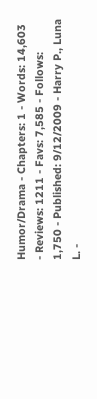Humor/Drama - Chapters: 1 - Words: 14,603 - Reviews: 1211 - Favs: 7,585 - Follows: 1,750 - Published: 9/12/2009 - Harry P., Luna L. -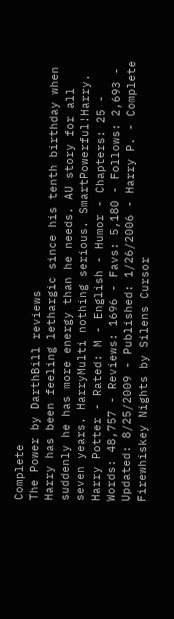Complete
The Power by DarthBill reviews
Harry has been feeling lethargic since his tenth birthday when suddenly he has more energy than he needs. AU story for all seven years. HarryMulti nothing serious. SmartPowerful!Harry.
Harry Potter - Rated: M - English - Humor - Chapters: 25 - Words: 48,757 - Reviews: 1696 - Favs: 5,180 - Follows: 2,693 - Updated: 8/25/2009 - Published: 1/26/2006 - Harry P. - Complete
Firewhiskey Nights by Silens Cursor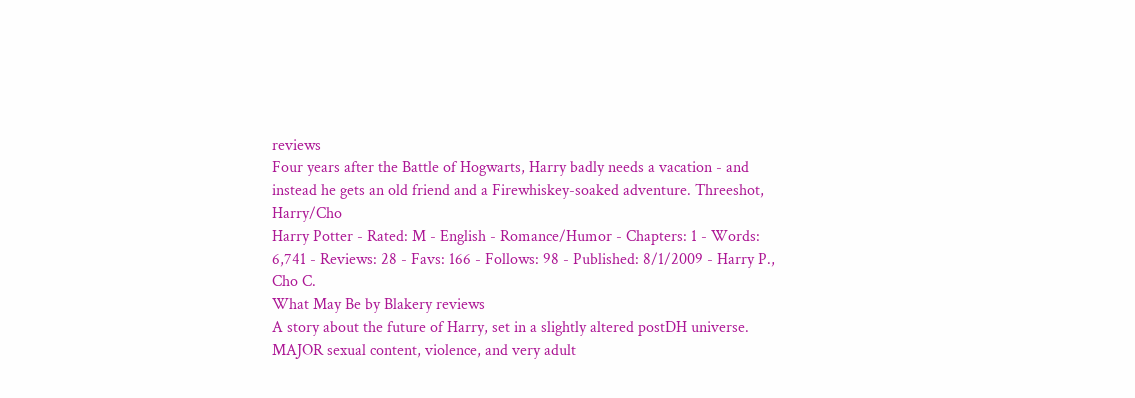reviews
Four years after the Battle of Hogwarts, Harry badly needs a vacation - and instead he gets an old friend and a Firewhiskey-soaked adventure. Threeshot, Harry/Cho
Harry Potter - Rated: M - English - Romance/Humor - Chapters: 1 - Words: 6,741 - Reviews: 28 - Favs: 166 - Follows: 98 - Published: 8/1/2009 - Harry P., Cho C.
What May Be by Blakery reviews
A story about the future of Harry, set in a slightly altered postDH universe. MAJOR sexual content, violence, and very adult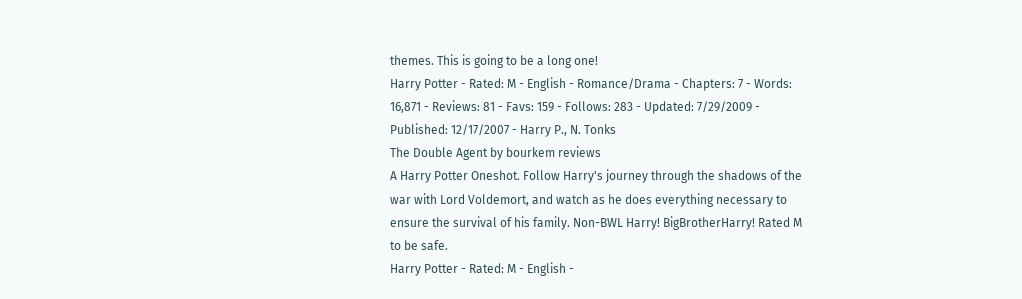themes. This is going to be a long one!
Harry Potter - Rated: M - English - Romance/Drama - Chapters: 7 - Words: 16,871 - Reviews: 81 - Favs: 159 - Follows: 283 - Updated: 7/29/2009 - Published: 12/17/2007 - Harry P., N. Tonks
The Double Agent by bourkem reviews
A Harry Potter Oneshot. Follow Harry's journey through the shadows of the war with Lord Voldemort, and watch as he does everything necessary to ensure the survival of his family. Non-BWL Harry! BigBrotherHarry! Rated M to be safe.
Harry Potter - Rated: M - English -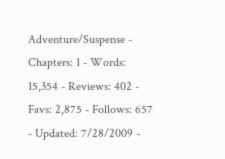Adventure/Suspense - Chapters: 1 - Words: 15,354 - Reviews: 402 - Favs: 2,875 - Follows: 657 - Updated: 7/28/2009 -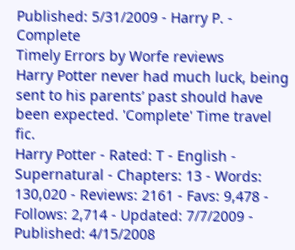Published: 5/31/2009 - Harry P. - Complete
Timely Errors by Worfe reviews
Harry Potter never had much luck, being sent to his parents’ past should have been expected. 'Complete' Time travel fic.
Harry Potter - Rated: T - English - Supernatural - Chapters: 13 - Words: 130,020 - Reviews: 2161 - Favs: 9,478 - Follows: 2,714 - Updated: 7/7/2009 - Published: 4/15/2008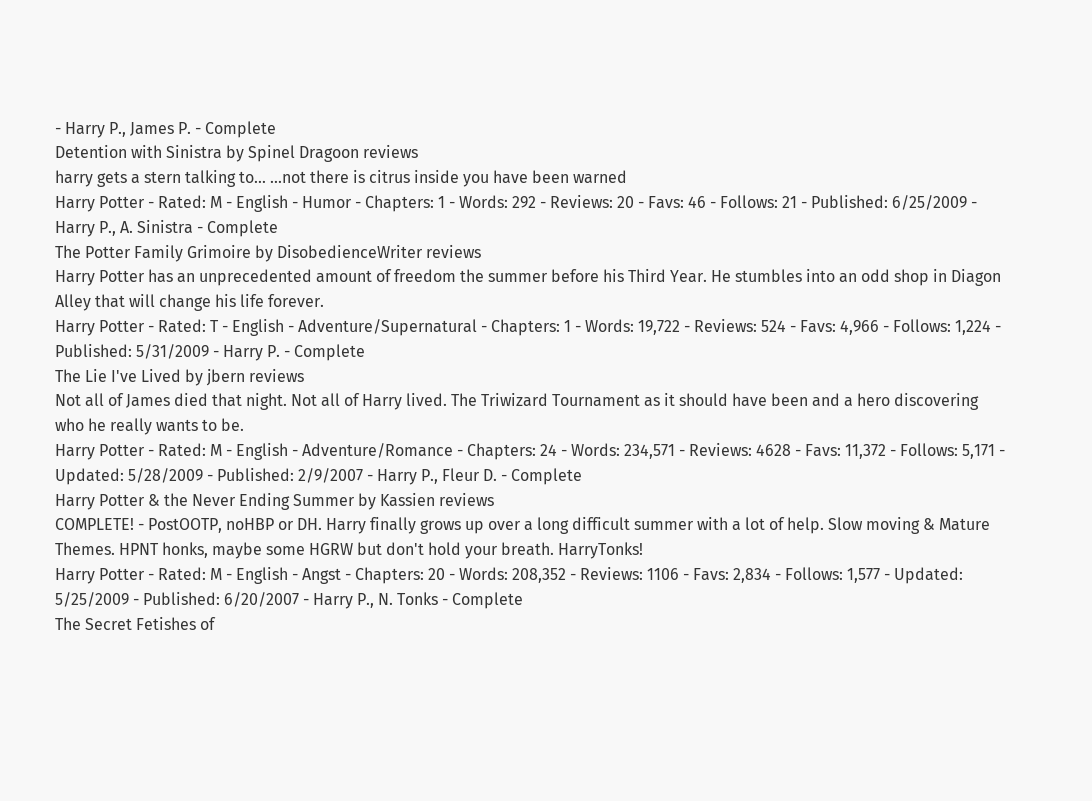- Harry P., James P. - Complete
Detention with Sinistra by Spinel Dragoon reviews
harry gets a stern talking to... ...not there is citrus inside you have been warned
Harry Potter - Rated: M - English - Humor - Chapters: 1 - Words: 292 - Reviews: 20 - Favs: 46 - Follows: 21 - Published: 6/25/2009 - Harry P., A. Sinistra - Complete
The Potter Family Grimoire by DisobedienceWriter reviews
Harry Potter has an unprecedented amount of freedom the summer before his Third Year. He stumbles into an odd shop in Diagon Alley that will change his life forever.
Harry Potter - Rated: T - English - Adventure/Supernatural - Chapters: 1 - Words: 19,722 - Reviews: 524 - Favs: 4,966 - Follows: 1,224 - Published: 5/31/2009 - Harry P. - Complete
The Lie I've Lived by jbern reviews
Not all of James died that night. Not all of Harry lived. The Triwizard Tournament as it should have been and a hero discovering who he really wants to be.
Harry Potter - Rated: M - English - Adventure/Romance - Chapters: 24 - Words: 234,571 - Reviews: 4628 - Favs: 11,372 - Follows: 5,171 - Updated: 5/28/2009 - Published: 2/9/2007 - Harry P., Fleur D. - Complete
Harry Potter & the Never Ending Summer by Kassien reviews
COMPLETE! - PostOOTP, noHBP or DH. Harry finally grows up over a long difficult summer with a lot of help. Slow moving & Mature Themes. HPNT honks, maybe some HGRW but don't hold your breath. HarryTonks!
Harry Potter - Rated: M - English - Angst - Chapters: 20 - Words: 208,352 - Reviews: 1106 - Favs: 2,834 - Follows: 1,577 - Updated: 5/25/2009 - Published: 6/20/2007 - Harry P., N. Tonks - Complete
The Secret Fetishes of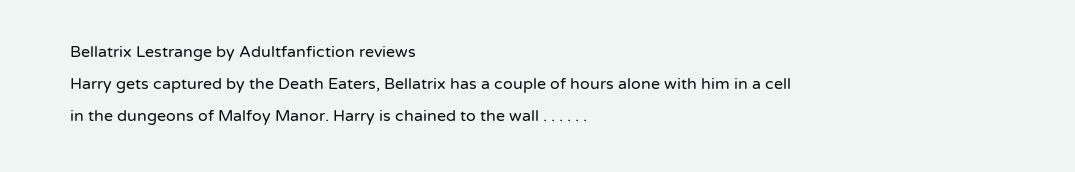Bellatrix Lestrange by Adultfanfiction reviews
Harry gets captured by the Death Eaters, Bellatrix has a couple of hours alone with him in a cell in the dungeons of Malfoy Manor. Harry is chained to the wall . . . . . .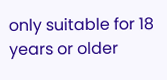only suitable for 18 years or older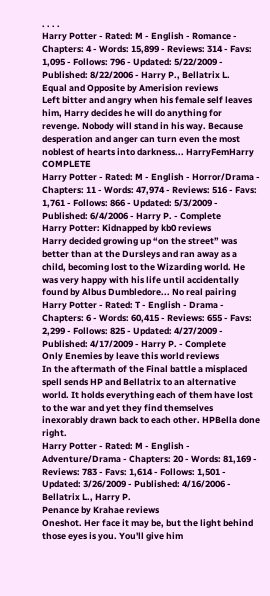. . . .
Harry Potter - Rated: M - English - Romance - Chapters: 4 - Words: 15,899 - Reviews: 314 - Favs: 1,095 - Follows: 796 - Updated: 5/22/2009 - Published: 8/22/2006 - Harry P., Bellatrix L.
Equal and Opposite by Amerision reviews
Left bitter and angry when his female self leaves him, Harry decides he will do anything for revenge. Nobody will stand in his way. Because desperation and anger can turn even the most noblest of hearts into darkness... HarryFemHarry COMPLETE
Harry Potter - Rated: M - English - Horror/Drama - Chapters: 11 - Words: 47,974 - Reviews: 516 - Favs: 1,761 - Follows: 866 - Updated: 5/3/2009 - Published: 6/4/2006 - Harry P. - Complete
Harry Potter: Kidnapped by kb0 reviews
Harry decided growing up “on the street” was better than at the Dursleys and ran away as a child, becoming lost to the Wizarding world. He was very happy with his life until accidentally found by Albus Dumbledore... No real pairing
Harry Potter - Rated: T - English - Drama - Chapters: 6 - Words: 60,415 - Reviews: 655 - Favs: 2,299 - Follows: 825 - Updated: 4/27/2009 - Published: 4/17/2009 - Harry P. - Complete
Only Enemies by leave this world reviews
In the aftermath of the Final battle a misplaced spell sends HP and Bellatrix to an alternative world. It holds everything each of them have lost to the war and yet they find themselves inexorably drawn back to each other. HPBella done right.
Harry Potter - Rated: M - English - Adventure/Drama - Chapters: 20 - Words: 81,169 - Reviews: 783 - Favs: 1,614 - Follows: 1,501 - Updated: 3/26/2009 - Published: 4/16/2006 - Bellatrix L., Harry P.
Penance by Krahae reviews
Oneshot. Her face it may be, but the light behind those eyes is you. You'll give him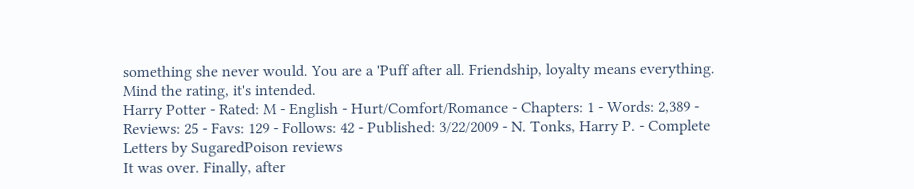something she never would. You are a 'Puff after all. Friendship, loyalty means everything. Mind the rating, it's intended.
Harry Potter - Rated: M - English - Hurt/Comfort/Romance - Chapters: 1 - Words: 2,389 - Reviews: 25 - Favs: 129 - Follows: 42 - Published: 3/22/2009 - N. Tonks, Harry P. - Complete
Letters by SugaredPoison reviews
It was over. Finally, after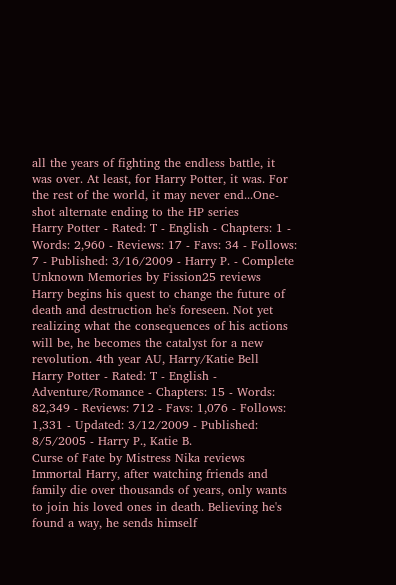all the years of fighting the endless battle, it was over. At least, for Harry Potter, it was. For the rest of the world, it may never end...One-shot alternate ending to the HP series
Harry Potter - Rated: T - English - Chapters: 1 - Words: 2,960 - Reviews: 17 - Favs: 34 - Follows: 7 - Published: 3/16/2009 - Harry P. - Complete
Unknown Memories by Fission25 reviews
Harry begins his quest to change the future of death and destruction he's foreseen. Not yet realizing what the consequences of his actions will be, he becomes the catalyst for a new revolution. 4th year AU, Harry/Katie Bell
Harry Potter - Rated: T - English - Adventure/Romance - Chapters: 15 - Words: 82,349 - Reviews: 712 - Favs: 1,076 - Follows: 1,331 - Updated: 3/12/2009 - Published: 8/5/2005 - Harry P., Katie B.
Curse of Fate by Mistress Nika reviews
Immortal Harry, after watching friends and family die over thousands of years, only wants to join his loved ones in death. Believing he's found a way, he sends himself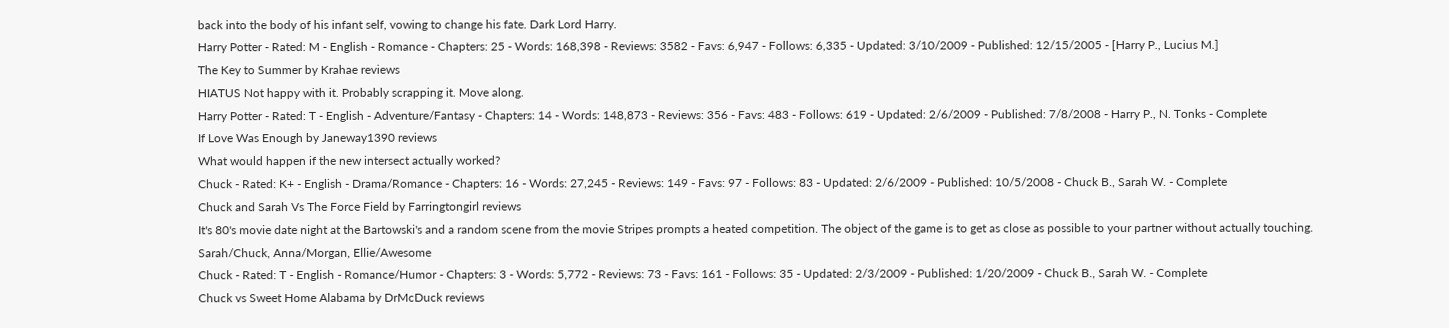back into the body of his infant self, vowing to change his fate. Dark Lord Harry.
Harry Potter - Rated: M - English - Romance - Chapters: 25 - Words: 168,398 - Reviews: 3582 - Favs: 6,947 - Follows: 6,335 - Updated: 3/10/2009 - Published: 12/15/2005 - [Harry P., Lucius M.]
The Key to Summer by Krahae reviews
HIATUS Not happy with it. Probably scrapping it. Move along.
Harry Potter - Rated: T - English - Adventure/Fantasy - Chapters: 14 - Words: 148,873 - Reviews: 356 - Favs: 483 - Follows: 619 - Updated: 2/6/2009 - Published: 7/8/2008 - Harry P., N. Tonks - Complete
If Love Was Enough by Janeway1390 reviews
What would happen if the new intersect actually worked?
Chuck - Rated: K+ - English - Drama/Romance - Chapters: 16 - Words: 27,245 - Reviews: 149 - Favs: 97 - Follows: 83 - Updated: 2/6/2009 - Published: 10/5/2008 - Chuck B., Sarah W. - Complete
Chuck and Sarah Vs The Force Field by Farringtongirl reviews
It's 80's movie date night at the Bartowski's and a random scene from the movie Stripes prompts a heated competition. The object of the game is to get as close as possible to your partner without actually touching. Sarah/Chuck, Anna/Morgan, Ellie/Awesome
Chuck - Rated: T - English - Romance/Humor - Chapters: 3 - Words: 5,772 - Reviews: 73 - Favs: 161 - Follows: 35 - Updated: 2/3/2009 - Published: 1/20/2009 - Chuck B., Sarah W. - Complete
Chuck vs Sweet Home Alabama by DrMcDuck reviews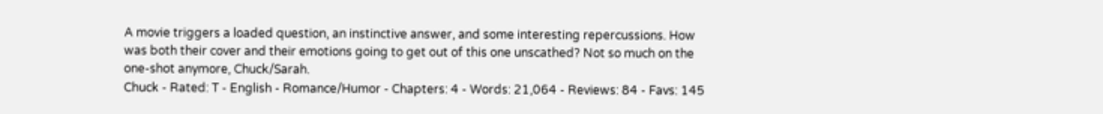A movie triggers a loaded question, an instinctive answer, and some interesting repercussions. How was both their cover and their emotions going to get out of this one unscathed? Not so much on the one-shot anymore, Chuck/Sarah.
Chuck - Rated: T - English - Romance/Humor - Chapters: 4 - Words: 21,064 - Reviews: 84 - Favs: 145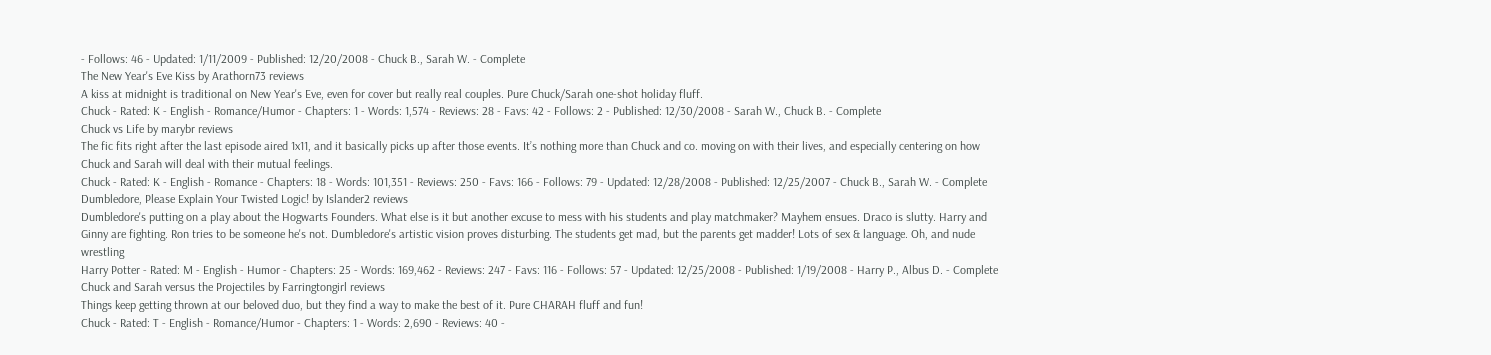- Follows: 46 - Updated: 1/11/2009 - Published: 12/20/2008 - Chuck B., Sarah W. - Complete
The New Year's Eve Kiss by Arathorn73 reviews
A kiss at midnight is traditional on New Year's Eve, even for cover but really real couples. Pure Chuck/Sarah one-shot holiday fluff.
Chuck - Rated: K - English - Romance/Humor - Chapters: 1 - Words: 1,574 - Reviews: 28 - Favs: 42 - Follows: 2 - Published: 12/30/2008 - Sarah W., Chuck B. - Complete
Chuck vs Life by marybr reviews
The fic fits right after the last episode aired 1x11, and it basically picks up after those events. It’s nothing more than Chuck and co. moving on with their lives, and especially centering on how Chuck and Sarah will deal with their mutual feelings.
Chuck - Rated: K - English - Romance - Chapters: 18 - Words: 101,351 - Reviews: 250 - Favs: 166 - Follows: 79 - Updated: 12/28/2008 - Published: 12/25/2007 - Chuck B., Sarah W. - Complete
Dumbledore, Please Explain Your Twisted Logic! by Islander2 reviews
Dumbledore's putting on a play about the Hogwarts Founders. What else is it but another excuse to mess with his students and play matchmaker? Mayhem ensues. Draco is slutty. Harry and Ginny are fighting. Ron tries to be someone he's not. Dumbledore's artistic vision proves disturbing. The students get mad, but the parents get madder! Lots of sex & language. Oh, and nude wrestling
Harry Potter - Rated: M - English - Humor - Chapters: 25 - Words: 169,462 - Reviews: 247 - Favs: 116 - Follows: 57 - Updated: 12/25/2008 - Published: 1/19/2008 - Harry P., Albus D. - Complete
Chuck and Sarah versus the Projectiles by Farringtongirl reviews
Things keep getting thrown at our beloved duo, but they find a way to make the best of it. Pure CHARAH fluff and fun!
Chuck - Rated: T - English - Romance/Humor - Chapters: 1 - Words: 2,690 - Reviews: 40 -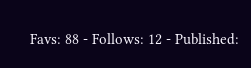Favs: 88 - Follows: 12 - Published: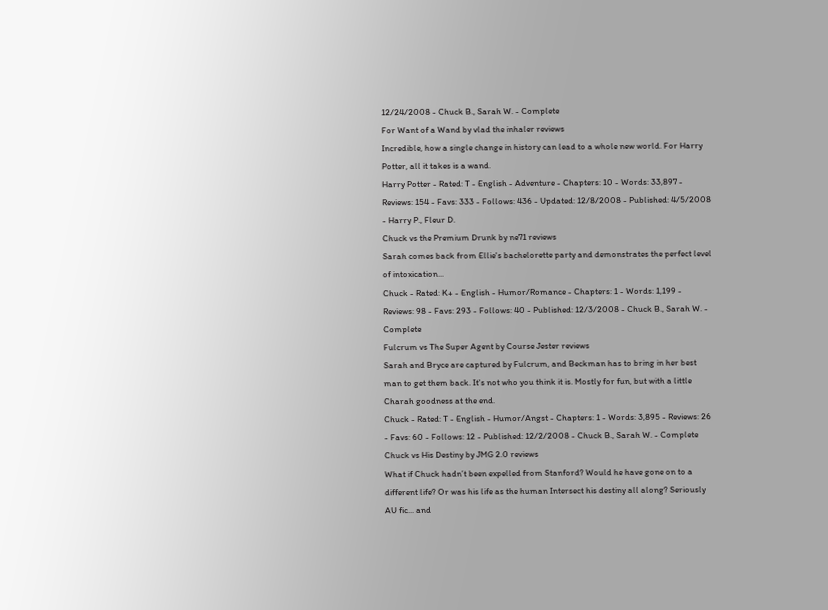12/24/2008 - Chuck B., Sarah W. - Complete
For Want of a Wand by vlad the inhaler reviews
Incredible, how a single change in history can lead to a whole new world. For Harry Potter, all it takes is a wand.
Harry Potter - Rated: T - English - Adventure - Chapters: 10 - Words: 33,897 - Reviews: 154 - Favs: 333 - Follows: 436 - Updated: 12/8/2008 - Published: 4/5/2008 - Harry P., Fleur D.
Chuck vs the Premium Drunk by ne71 reviews
Sarah comes back from Ellie's bachelorette party and demonstrates the perfect level of intoxication...
Chuck - Rated: K+ - English - Humor/Romance - Chapters: 1 - Words: 1,199 - Reviews: 98 - Favs: 293 - Follows: 40 - Published: 12/3/2008 - Chuck B., Sarah W. - Complete
Fulcrum vs The Super Agent by Course Jester reviews
Sarah and Bryce are captured by Fulcrum, and Beckman has to bring in her best man to get them back. It's not who you think it is. Mostly for fun, but with a little Charah goodness at the end.
Chuck - Rated: T - English - Humor/Angst - Chapters: 1 - Words: 3,895 - Reviews: 26 - Favs: 60 - Follows: 12 - Published: 12/2/2008 - Chuck B., Sarah W. - Complete
Chuck vs His Destiny by JMG 2.0 reviews
What if Chuck hadn’t been expelled from Stanford? Would he have gone on to a different life? Or was his life as the human Intersect his destiny all along? Seriously AU fic... and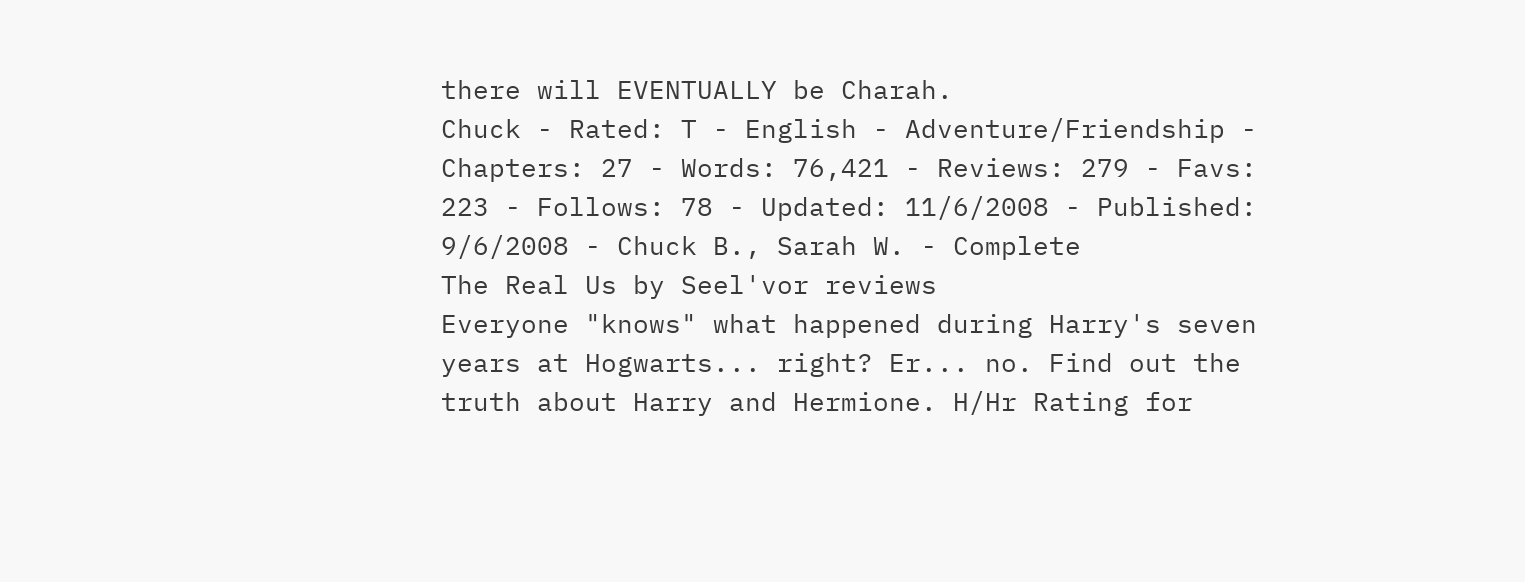there will EVENTUALLY be Charah.
Chuck - Rated: T - English - Adventure/Friendship - Chapters: 27 - Words: 76,421 - Reviews: 279 - Favs: 223 - Follows: 78 - Updated: 11/6/2008 - Published: 9/6/2008 - Chuck B., Sarah W. - Complete
The Real Us by Seel'vor reviews
Everyone "knows" what happened during Harry's seven years at Hogwarts... right? Er... no. Find out the truth about Harry and Hermione. H/Hr Rating for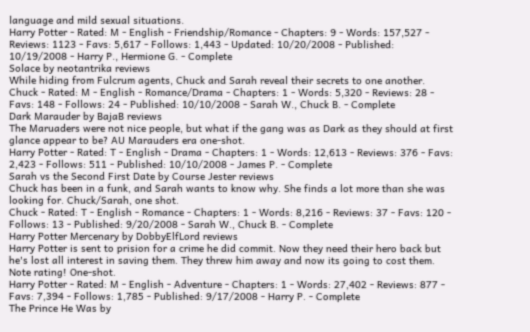language and mild sexual situations.
Harry Potter - Rated: M - English - Friendship/Romance - Chapters: 9 - Words: 157,527 - Reviews: 1123 - Favs: 5,617 - Follows: 1,443 - Updated: 10/20/2008 - Published: 10/19/2008 - Harry P., Hermione G. - Complete
Solace by neotantrika reviews
While hiding from Fulcrum agents, Chuck and Sarah reveal their secrets to one another.
Chuck - Rated: M - English - Romance/Drama - Chapters: 1 - Words: 5,320 - Reviews: 28 - Favs: 148 - Follows: 24 - Published: 10/10/2008 - Sarah W., Chuck B. - Complete
Dark Marauder by BajaB reviews
The Maruaders were not nice people, but what if the gang was as Dark as they should at first glance appear to be? AU Marauders era one-shot.
Harry Potter - Rated: T - English - Drama - Chapters: 1 - Words: 12,613 - Reviews: 376 - Favs: 2,423 - Follows: 511 - Published: 10/10/2008 - James P. - Complete
Sarah vs the Second First Date by Course Jester reviews
Chuck has been in a funk, and Sarah wants to know why. She finds a lot more than she was looking for. Chuck/Sarah, one shot.
Chuck - Rated: T - English - Romance - Chapters: 1 - Words: 8,216 - Reviews: 37 - Favs: 120 - Follows: 13 - Published: 9/20/2008 - Sarah W., Chuck B. - Complete
Harry Potter Mercenary by DobbyElfLord reviews
Harry Potter is sent to prision for a crime he did commit. Now they need their hero back but he's lost all interest in saving them. They threw him away and now its going to cost them. Note rating! One-shot.
Harry Potter - Rated: M - English - Adventure - Chapters: 1 - Words: 27,402 - Reviews: 877 - Favs: 7,394 - Follows: 1,785 - Published: 9/17/2008 - Harry P. - Complete
The Prince He Was by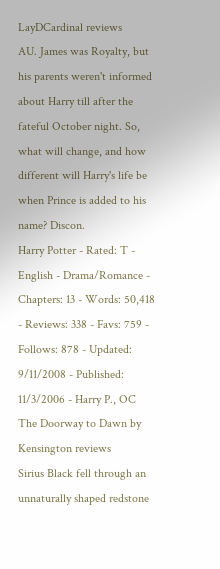LayDCardinal reviews
AU. James was Royalty, but his parents weren't informed about Harry till after the fateful October night. So, what will change, and how different will Harry's life be when Prince is added to his name? Discon.
Harry Potter - Rated: T - English - Drama/Romance - Chapters: 13 - Words: 50,418 - Reviews: 338 - Favs: 759 - Follows: 878 - Updated: 9/11/2008 - Published: 11/3/2006 - Harry P., OC
The Doorway to Dawn by Kensington reviews
Sirius Black fell through an unnaturally shaped redstone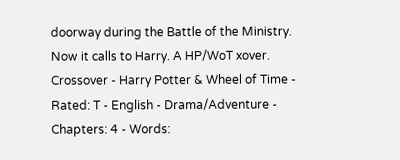doorway during the Battle of the Ministry. Now it calls to Harry. A HP/WoT xover.
Crossover - Harry Potter & Wheel of Time - Rated: T - English - Drama/Adventure - Chapters: 4 - Words: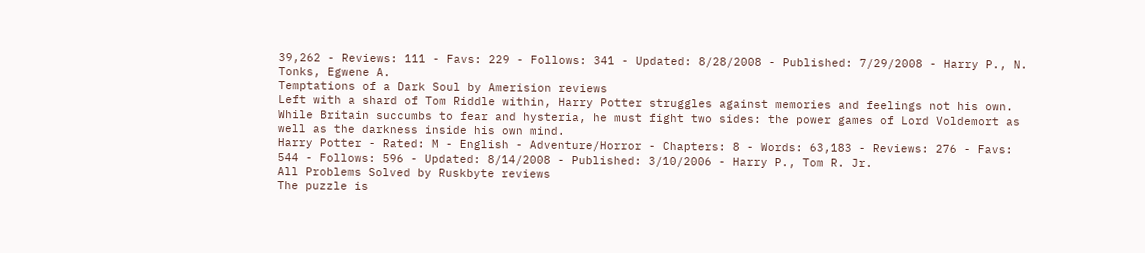39,262 - Reviews: 111 - Favs: 229 - Follows: 341 - Updated: 8/28/2008 - Published: 7/29/2008 - Harry P., N. Tonks, Egwene A.
Temptations of a Dark Soul by Amerision reviews
Left with a shard of Tom Riddle within, Harry Potter struggles against memories and feelings not his own. While Britain succumbs to fear and hysteria, he must fight two sides: the power games of Lord Voldemort as well as the darkness inside his own mind.
Harry Potter - Rated: M - English - Adventure/Horror - Chapters: 8 - Words: 63,183 - Reviews: 276 - Favs: 544 - Follows: 596 - Updated: 8/14/2008 - Published: 3/10/2006 - Harry P., Tom R. Jr.
All Problems Solved by Ruskbyte reviews
The puzzle is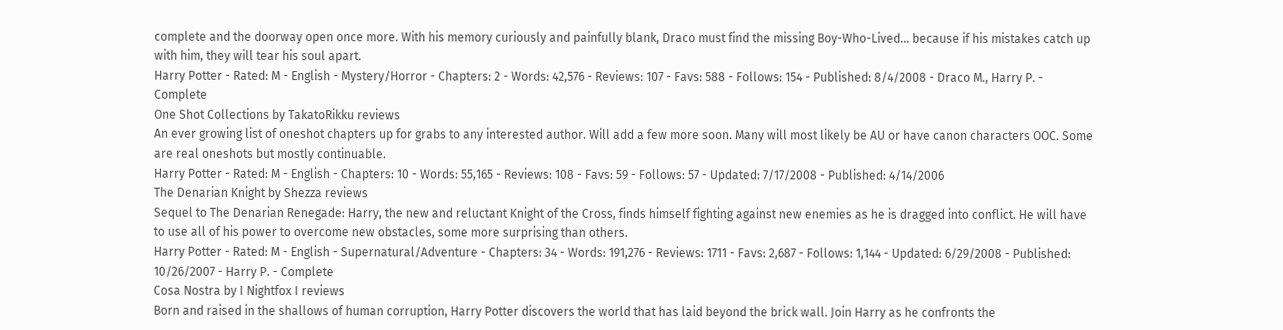complete and the doorway open once more. With his memory curiously and painfully blank, Draco must find the missing Boy-Who-Lived... because if his mistakes catch up with him, they will tear his soul apart.
Harry Potter - Rated: M - English - Mystery/Horror - Chapters: 2 - Words: 42,576 - Reviews: 107 - Favs: 588 - Follows: 154 - Published: 8/4/2008 - Draco M., Harry P. - Complete
One Shot Collections by TakatoRikku reviews
An ever growing list of oneshot chapters up for grabs to any interested author. Will add a few more soon. Many will most likely be AU or have canon characters OOC. Some are real oneshots but mostly continuable.
Harry Potter - Rated: M - English - Chapters: 10 - Words: 55,165 - Reviews: 108 - Favs: 59 - Follows: 57 - Updated: 7/17/2008 - Published: 4/14/2006
The Denarian Knight by Shezza reviews
Sequel to The Denarian Renegade: Harry, the new and reluctant Knight of the Cross, finds himself fighting against new enemies as he is dragged into conflict. He will have to use all of his power to overcome new obstacles, some more surprising than others.
Harry Potter - Rated: M - English - Supernatural/Adventure - Chapters: 34 - Words: 191,276 - Reviews: 1711 - Favs: 2,687 - Follows: 1,144 - Updated: 6/29/2008 - Published: 10/26/2007 - Harry P. - Complete
Cosa Nostra by I Nightfox I reviews
Born and raised in the shallows of human corruption, Harry Potter discovers the world that has laid beyond the brick wall. Join Harry as he confronts the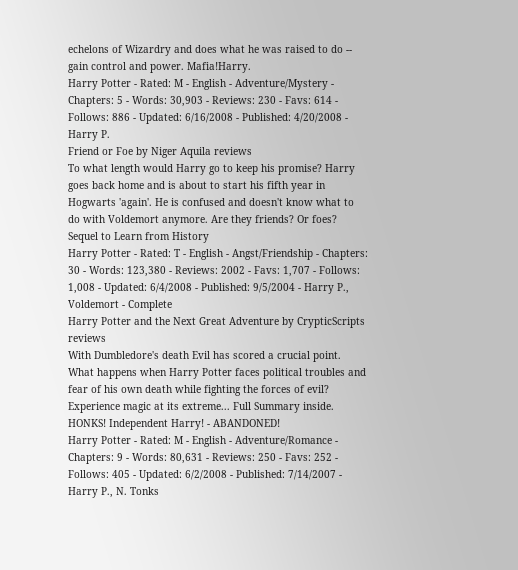echelons of Wizardry and does what he was raised to do -- gain control and power. Mafia!Harry.
Harry Potter - Rated: M - English - Adventure/Mystery - Chapters: 5 - Words: 30,903 - Reviews: 230 - Favs: 614 - Follows: 886 - Updated: 6/16/2008 - Published: 4/20/2008 - Harry P.
Friend or Foe by Niger Aquila reviews
To what length would Harry go to keep his promise? Harry goes back home and is about to start his fifth year in Hogwarts 'again'. He is confused and doesn't know what to do with Voldemort anymore. Are they friends? Or foes? Sequel to Learn from History
Harry Potter - Rated: T - English - Angst/Friendship - Chapters: 30 - Words: 123,380 - Reviews: 2002 - Favs: 1,707 - Follows: 1,008 - Updated: 6/4/2008 - Published: 9/5/2004 - Harry P., Voldemort - Complete
Harry Potter and the Next Great Adventure by CrypticScripts reviews
With Dumbledore's death Evil has scored a crucial point. What happens when Harry Potter faces political troubles and fear of his own death while fighting the forces of evil? Experience magic at its extreme... Full Summary inside. HONKS! Independent Harry! - ABANDONED!
Harry Potter - Rated: M - English - Adventure/Romance - Chapters: 9 - Words: 80,631 - Reviews: 250 - Favs: 252 - Follows: 405 - Updated: 6/2/2008 - Published: 7/14/2007 - Harry P., N. Tonks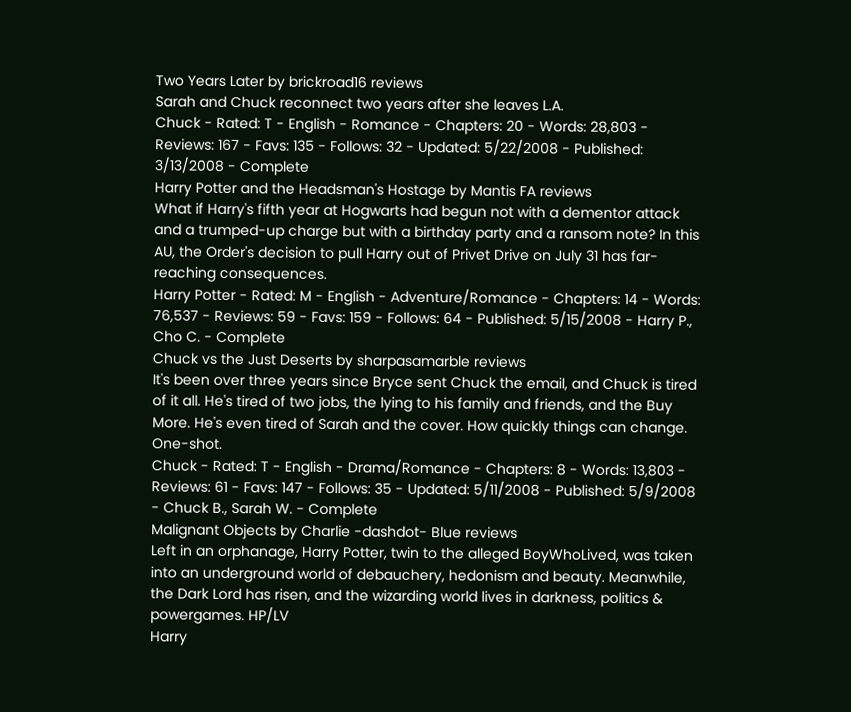Two Years Later by brickroad16 reviews
Sarah and Chuck reconnect two years after she leaves L.A.
Chuck - Rated: T - English - Romance - Chapters: 20 - Words: 28,803 - Reviews: 167 - Favs: 135 - Follows: 32 - Updated: 5/22/2008 - Published: 3/13/2008 - Complete
Harry Potter and the Headsman's Hostage by Mantis FA reviews
What if Harry's fifth year at Hogwarts had begun not with a dementor attack and a trumped-up charge but with a birthday party and a ransom note? In this AU, the Order's decision to pull Harry out of Privet Drive on July 31 has far-reaching consequences.
Harry Potter - Rated: M - English - Adventure/Romance - Chapters: 14 - Words: 76,537 - Reviews: 59 - Favs: 159 - Follows: 64 - Published: 5/15/2008 - Harry P., Cho C. - Complete
Chuck vs the Just Deserts by sharpasamarble reviews
It's been over three years since Bryce sent Chuck the email, and Chuck is tired of it all. He's tired of two jobs, the lying to his family and friends, and the Buy More. He's even tired of Sarah and the cover. How quickly things can change. One-shot.
Chuck - Rated: T - English - Drama/Romance - Chapters: 8 - Words: 13,803 - Reviews: 61 - Favs: 147 - Follows: 35 - Updated: 5/11/2008 - Published: 5/9/2008 - Chuck B., Sarah W. - Complete
Malignant Objects by Charlie -dashdot- Blue reviews
Left in an orphanage, Harry Potter, twin to the alleged BoyWhoLived, was taken into an underground world of debauchery, hedonism and beauty. Meanwhile, the Dark Lord has risen, and the wizarding world lives in darkness, politics & powergames. HP/LV
Harry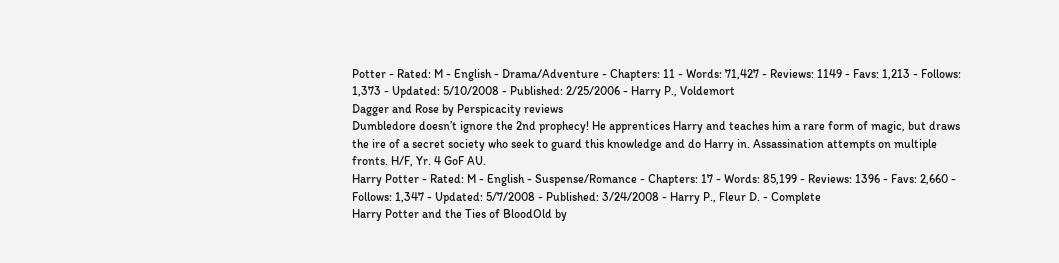Potter - Rated: M - English - Drama/Adventure - Chapters: 11 - Words: 71,427 - Reviews: 1149 - Favs: 1,213 - Follows: 1,373 - Updated: 5/10/2008 - Published: 2/25/2006 - Harry P., Voldemort
Dagger and Rose by Perspicacity reviews
Dumbledore doesn’t ignore the 2nd prophecy! He apprentices Harry and teaches him a rare form of magic, but draws the ire of a secret society who seek to guard this knowledge and do Harry in. Assassination attempts on multiple fronts. H/F, Yr. 4 GoF AU.
Harry Potter - Rated: M - English - Suspense/Romance - Chapters: 17 - Words: 85,199 - Reviews: 1396 - Favs: 2,660 - Follows: 1,347 - Updated: 5/7/2008 - Published: 3/24/2008 - Harry P., Fleur D. - Complete
Harry Potter and the Ties of BloodOld by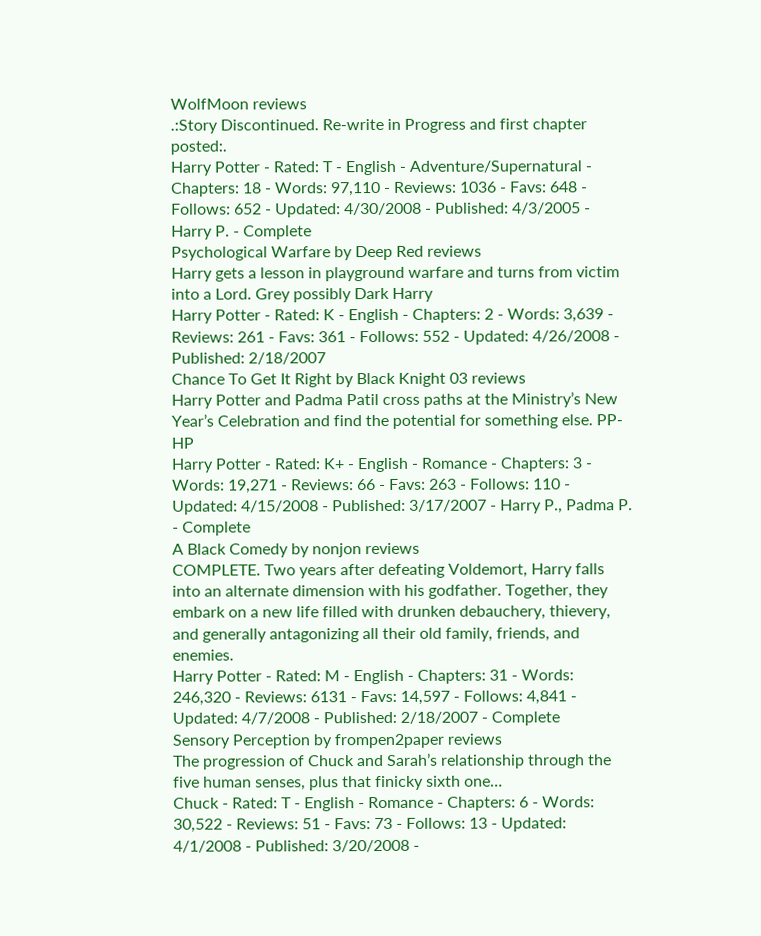WolfMoon reviews
.:Story Discontinued. Re-write in Progress and first chapter posted:.
Harry Potter - Rated: T - English - Adventure/Supernatural - Chapters: 18 - Words: 97,110 - Reviews: 1036 - Favs: 648 - Follows: 652 - Updated: 4/30/2008 - Published: 4/3/2005 - Harry P. - Complete
Psychological Warfare by Deep Red reviews
Harry gets a lesson in playground warfare and turns from victim into a Lord. Grey possibly Dark Harry
Harry Potter - Rated: K - English - Chapters: 2 - Words: 3,639 - Reviews: 261 - Favs: 361 - Follows: 552 - Updated: 4/26/2008 - Published: 2/18/2007
Chance To Get It Right by Black Knight 03 reviews
Harry Potter and Padma Patil cross paths at the Ministry’s New Year’s Celebration and find the potential for something else. PP-HP
Harry Potter - Rated: K+ - English - Romance - Chapters: 3 - Words: 19,271 - Reviews: 66 - Favs: 263 - Follows: 110 - Updated: 4/15/2008 - Published: 3/17/2007 - Harry P., Padma P. - Complete
A Black Comedy by nonjon reviews
COMPLETE. Two years after defeating Voldemort, Harry falls into an alternate dimension with his godfather. Together, they embark on a new life filled with drunken debauchery, thievery, and generally antagonizing all their old family, friends, and enemies.
Harry Potter - Rated: M - English - Chapters: 31 - Words: 246,320 - Reviews: 6131 - Favs: 14,597 - Follows: 4,841 - Updated: 4/7/2008 - Published: 2/18/2007 - Complete
Sensory Perception by frompen2paper reviews
The progression of Chuck and Sarah’s relationship through the five human senses, plus that finicky sixth one…
Chuck - Rated: T - English - Romance - Chapters: 6 - Words: 30,522 - Reviews: 51 - Favs: 73 - Follows: 13 - Updated: 4/1/2008 - Published: 3/20/2008 -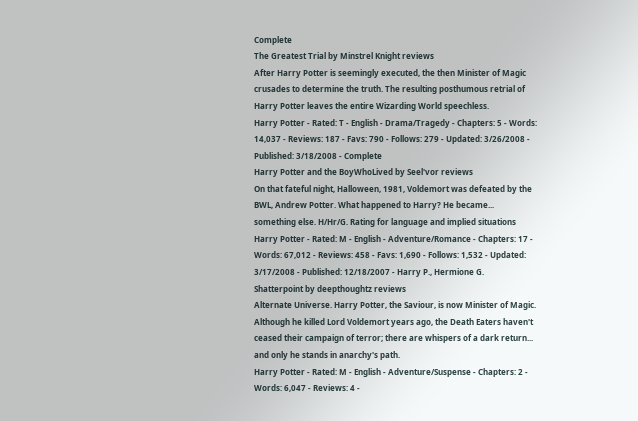Complete
The Greatest Trial by Minstrel Knight reviews
After Harry Potter is seemingly executed, the then Minister of Magic crusades to determine the truth. The resulting posthumous retrial of Harry Potter leaves the entire Wizarding World speechless.
Harry Potter - Rated: T - English - Drama/Tragedy - Chapters: 5 - Words: 14,037 - Reviews: 187 - Favs: 790 - Follows: 279 - Updated: 3/26/2008 - Published: 3/18/2008 - Complete
Harry Potter and the BoyWhoLived by Seel'vor reviews
On that fateful night, Halloween, 1981, Voldemort was defeated by the BWL, Andrew Potter. What happened to Harry? He became... something else. H/Hr/G. Rating for language and implied situations
Harry Potter - Rated: M - English - Adventure/Romance - Chapters: 17 - Words: 67,012 - Reviews: 458 - Favs: 1,690 - Follows: 1,532 - Updated: 3/17/2008 - Published: 12/18/2007 - Harry P., Hermione G.
Shatterpoint by deepthoughtz reviews
Alternate Universe. Harry Potter, the Saviour, is now Minister of Magic. Although he killed Lord Voldemort years ago, the Death Eaters haven't ceased their campaign of terror; there are whispers of a dark return... and only he stands in anarchy's path.
Harry Potter - Rated: M - English - Adventure/Suspense - Chapters: 2 - Words: 6,047 - Reviews: 4 -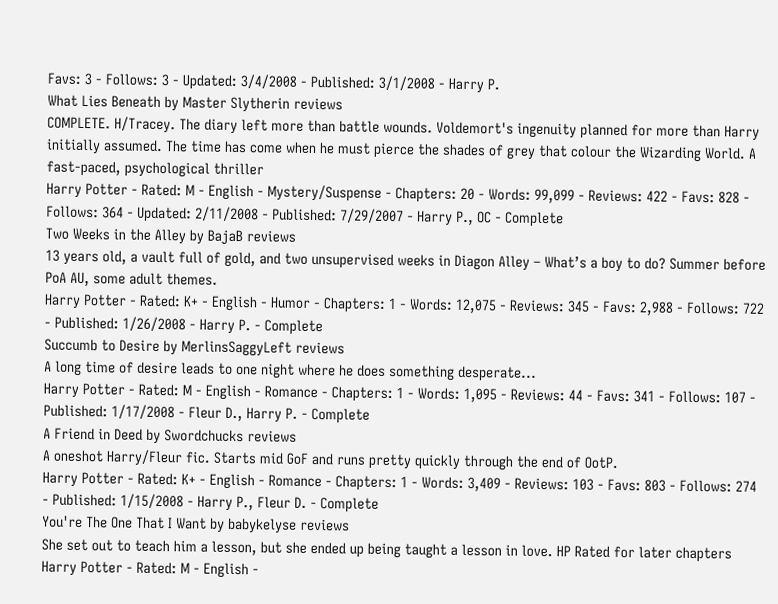Favs: 3 - Follows: 3 - Updated: 3/4/2008 - Published: 3/1/2008 - Harry P.
What Lies Beneath by Master Slytherin reviews
COMPLETE. H/Tracey. The diary left more than battle wounds. Voldemort's ingenuity planned for more than Harry initially assumed. The time has come when he must pierce the shades of grey that colour the Wizarding World. A fast-paced, psychological thriller
Harry Potter - Rated: M - English - Mystery/Suspense - Chapters: 20 - Words: 99,099 - Reviews: 422 - Favs: 828 - Follows: 364 - Updated: 2/11/2008 - Published: 7/29/2007 - Harry P., OC - Complete
Two Weeks in the Alley by BajaB reviews
13 years old, a vault full of gold, and two unsupervised weeks in Diagon Alley – What’s a boy to do? Summer before PoA AU, some adult themes.
Harry Potter - Rated: K+ - English - Humor - Chapters: 1 - Words: 12,075 - Reviews: 345 - Favs: 2,988 - Follows: 722 - Published: 1/26/2008 - Harry P. - Complete
Succumb to Desire by MerlinsSaggyLeft reviews
A long time of desire leads to one night where he does something desperate...
Harry Potter - Rated: M - English - Romance - Chapters: 1 - Words: 1,095 - Reviews: 44 - Favs: 341 - Follows: 107 - Published: 1/17/2008 - Fleur D., Harry P. - Complete
A Friend in Deed by Swordchucks reviews
A oneshot Harry/Fleur fic. Starts mid GoF and runs pretty quickly through the end of OotP.
Harry Potter - Rated: K+ - English - Romance - Chapters: 1 - Words: 3,409 - Reviews: 103 - Favs: 803 - Follows: 274 - Published: 1/15/2008 - Harry P., Fleur D. - Complete
You're The One That I Want by babykelyse reviews
She set out to teach him a lesson, but she ended up being taught a lesson in love. HP Rated for later chapters
Harry Potter - Rated: M - English -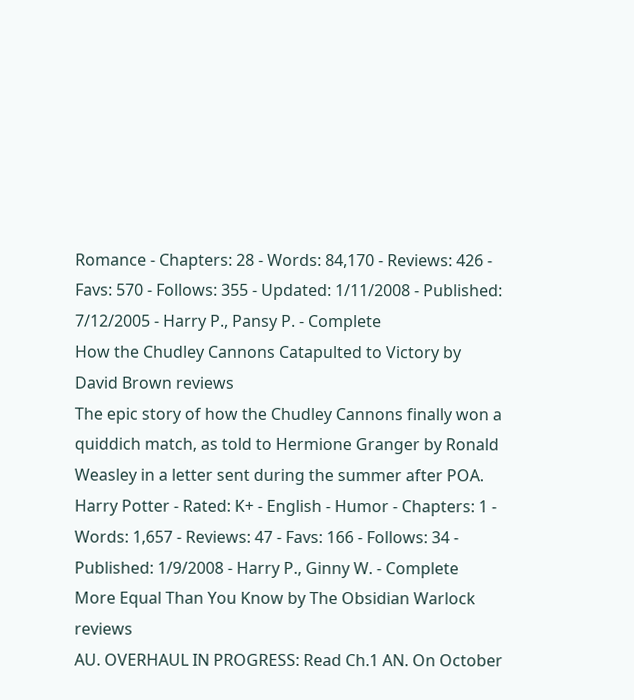Romance - Chapters: 28 - Words: 84,170 - Reviews: 426 - Favs: 570 - Follows: 355 - Updated: 1/11/2008 - Published: 7/12/2005 - Harry P., Pansy P. - Complete
How the Chudley Cannons Catapulted to Victory by David Brown reviews
The epic story of how the Chudley Cannons finally won a quiddich match, as told to Hermione Granger by Ronald Weasley in a letter sent during the summer after POA.
Harry Potter - Rated: K+ - English - Humor - Chapters: 1 - Words: 1,657 - Reviews: 47 - Favs: 166 - Follows: 34 - Published: 1/9/2008 - Harry P., Ginny W. - Complete
More Equal Than You Know by The Obsidian Warlock reviews
AU. OVERHAUL IN PROGRESS: Read Ch.1 AN. On October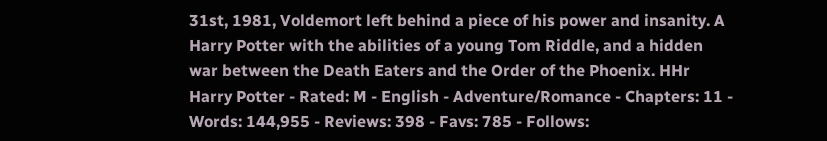31st, 1981, Voldemort left behind a piece of his power and insanity. A Harry Potter with the abilities of a young Tom Riddle, and a hidden war between the Death Eaters and the Order of the Phoenix. HHr
Harry Potter - Rated: M - English - Adventure/Romance - Chapters: 11 - Words: 144,955 - Reviews: 398 - Favs: 785 - Follows: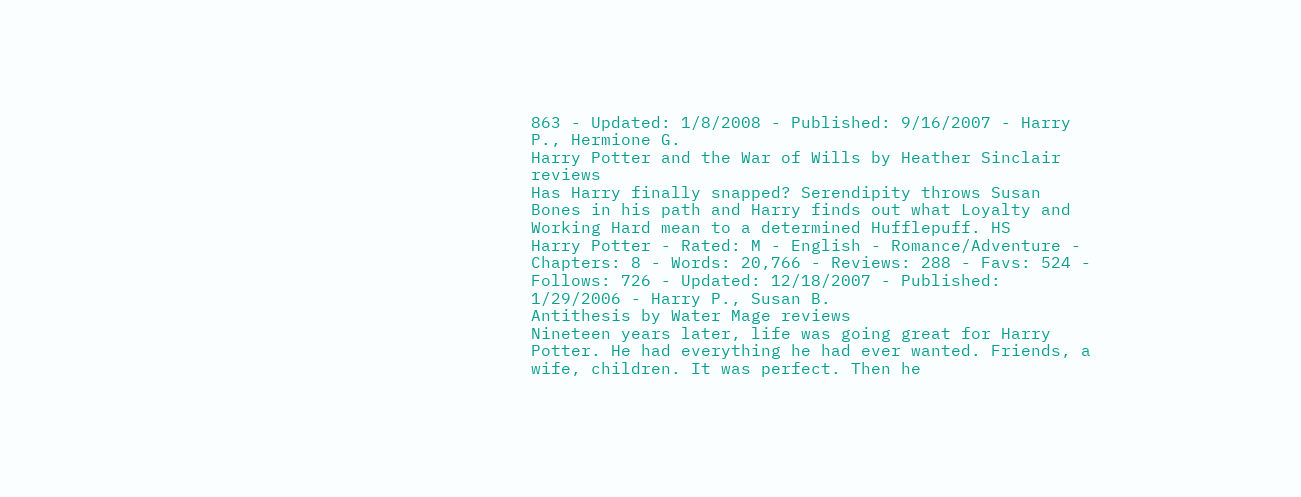863 - Updated: 1/8/2008 - Published: 9/16/2007 - Harry P., Hermione G.
Harry Potter and the War of Wills by Heather Sinclair reviews
Has Harry finally snapped? Serendipity throws Susan Bones in his path and Harry finds out what Loyalty and Working Hard mean to a determined Hufflepuff. HS
Harry Potter - Rated: M - English - Romance/Adventure - Chapters: 8 - Words: 20,766 - Reviews: 288 - Favs: 524 - Follows: 726 - Updated: 12/18/2007 - Published: 1/29/2006 - Harry P., Susan B.
Antithesis by Water Mage reviews
Nineteen years later, life was going great for Harry Potter. He had everything he had ever wanted. Friends, a wife, children. It was perfect. Then he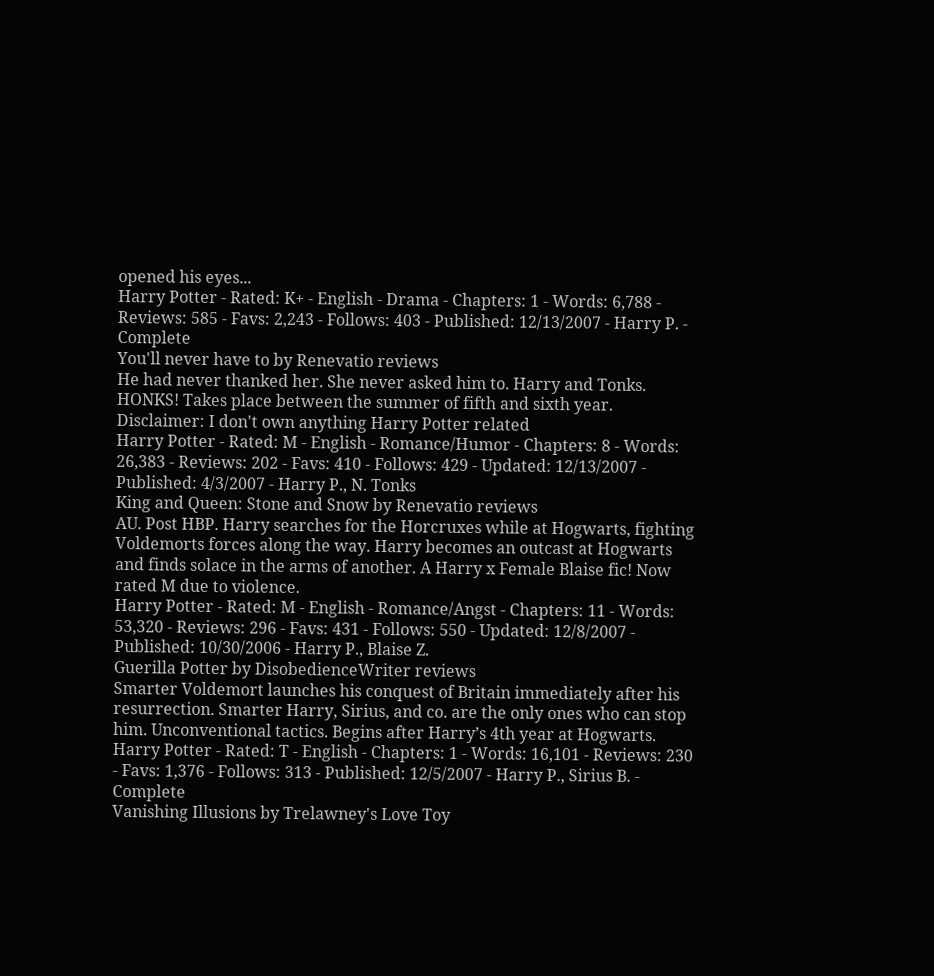opened his eyes...
Harry Potter - Rated: K+ - English - Drama - Chapters: 1 - Words: 6,788 - Reviews: 585 - Favs: 2,243 - Follows: 403 - Published: 12/13/2007 - Harry P. - Complete
You'll never have to by Renevatio reviews
He had never thanked her. She never asked him to. Harry and Tonks. HONKS! Takes place between the summer of fifth and sixth year. Disclaimer: I don't own anything Harry Potter related
Harry Potter - Rated: M - English - Romance/Humor - Chapters: 8 - Words: 26,383 - Reviews: 202 - Favs: 410 - Follows: 429 - Updated: 12/13/2007 - Published: 4/3/2007 - Harry P., N. Tonks
King and Queen: Stone and Snow by Renevatio reviews
AU. Post HBP. Harry searches for the Horcruxes while at Hogwarts, fighting Voldemorts forces along the way. Harry becomes an outcast at Hogwarts and finds solace in the arms of another. A Harry x Female Blaise fic! Now rated M due to violence.
Harry Potter - Rated: M - English - Romance/Angst - Chapters: 11 - Words: 53,320 - Reviews: 296 - Favs: 431 - Follows: 550 - Updated: 12/8/2007 - Published: 10/30/2006 - Harry P., Blaise Z.
Guerilla Potter by DisobedienceWriter reviews
Smarter Voldemort launches his conquest of Britain immediately after his resurrection. Smarter Harry, Sirius, and co. are the only ones who can stop him. Unconventional tactics. Begins after Harry’s 4th year at Hogwarts.
Harry Potter - Rated: T - English - Chapters: 1 - Words: 16,101 - Reviews: 230 - Favs: 1,376 - Follows: 313 - Published: 12/5/2007 - Harry P., Sirius B. - Complete
Vanishing Illusions by Trelawney's Love Toy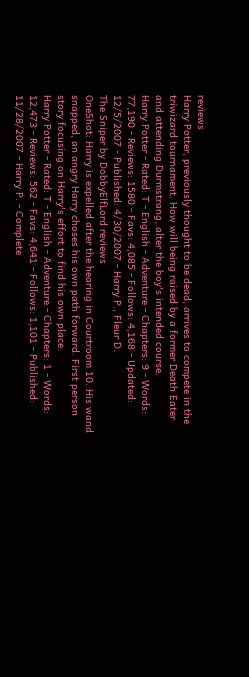reviews
Harry Potter, previously thought to be dead, arrives to compete in the triwizard tournament. How will being raised by a former Death Eater and attending Durmstrang, alter the boy's intended course.
Harry Potter - Rated: T - English - Adventure - Chapters: 9 - Words: 77,190 - Reviews: 1580 - Favs: 4,085 - Follows: 4,168 - Updated: 12/5/2007 - Published: 4/30/2007 - Harry P., Fleur D.
The Sniper by DobbyElfLord reviews
OneShot: Harry is expelled after the hearing in Courtroom 10. His wand snapped, an angry Harry choses his own path forward. First person story focusing on Harry's effort to find his own place.
Harry Potter - Rated: T - English - Adventure - Chapters: 1 - Words: 12,473 - Reviews: 562 - Favs: 4,641 - Follows: 1,101 - Published: 11/28/2007 - Harry P. - Complete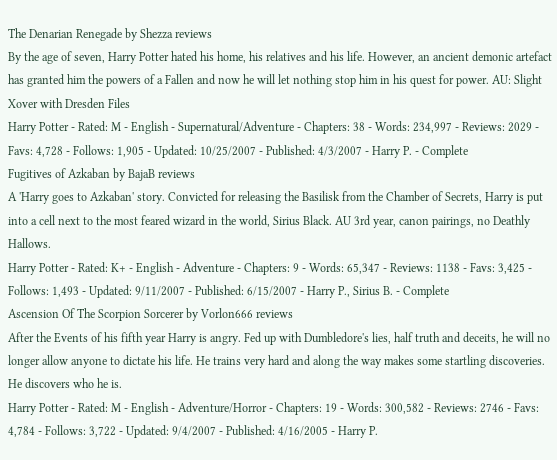The Denarian Renegade by Shezza reviews
By the age of seven, Harry Potter hated his home, his relatives and his life. However, an ancient demonic artefact has granted him the powers of a Fallen and now he will let nothing stop him in his quest for power. AU: Slight Xover with Dresden Files
Harry Potter - Rated: M - English - Supernatural/Adventure - Chapters: 38 - Words: 234,997 - Reviews: 2029 - Favs: 4,728 - Follows: 1,905 - Updated: 10/25/2007 - Published: 4/3/2007 - Harry P. - Complete
Fugitives of Azkaban by BajaB reviews
A 'Harry goes to Azkaban' story. Convicted for releasing the Basilisk from the Chamber of Secrets, Harry is put into a cell next to the most feared wizard in the world, Sirius Black. AU 3rd year, canon pairings, no Deathly Hallows.
Harry Potter - Rated: K+ - English - Adventure - Chapters: 9 - Words: 65,347 - Reviews: 1138 - Favs: 3,425 - Follows: 1,493 - Updated: 9/11/2007 - Published: 6/15/2007 - Harry P., Sirius B. - Complete
Ascension Of The Scorpion Sorcerer by Vorlon666 reviews
After the Events of his fifth year Harry is angry. Fed up with Dumbledore's lies, half truth and deceits, he will no longer allow anyone to dictate his life. He trains very hard and along the way makes some startling discoveries. He discovers who he is.
Harry Potter - Rated: M - English - Adventure/Horror - Chapters: 19 - Words: 300,582 - Reviews: 2746 - Favs: 4,784 - Follows: 3,722 - Updated: 9/4/2007 - Published: 4/16/2005 - Harry P.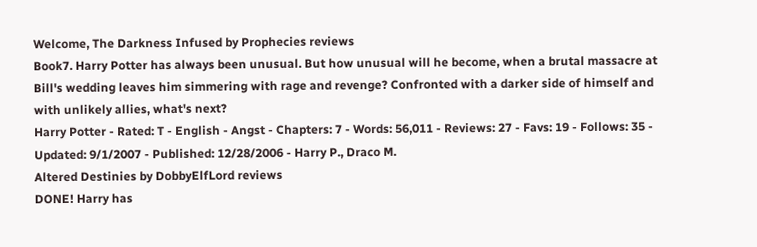Welcome, The Darkness Infused by Prophecies reviews
Book7. Harry Potter has always been unusual. But how unusual will he become, when a brutal massacre at Bill's wedding leaves him simmering with rage and revenge? Confronted with a darker side of himself and with unlikely allies, what's next?
Harry Potter - Rated: T - English - Angst - Chapters: 7 - Words: 56,011 - Reviews: 27 - Favs: 19 - Follows: 35 - Updated: 9/1/2007 - Published: 12/28/2006 - Harry P., Draco M.
Altered Destinies by DobbyElfLord reviews
DONE! Harry has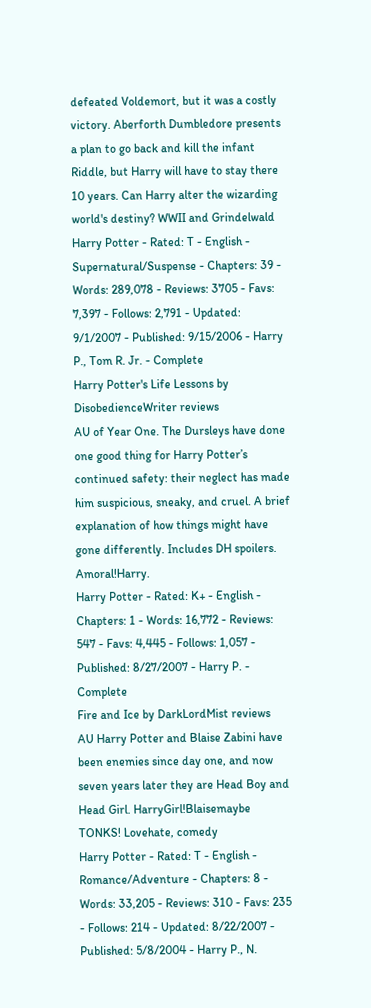defeated Voldemort, but it was a costly victory. Aberforth Dumbledore presents a plan to go back and kill the infant Riddle, but Harry will have to stay there 10 years. Can Harry alter the wizarding world's destiny? WWII and Grindelwald
Harry Potter - Rated: T - English - Supernatural/Suspense - Chapters: 39 - Words: 289,078 - Reviews: 3705 - Favs: 7,397 - Follows: 2,791 - Updated: 9/1/2007 - Published: 9/15/2006 - Harry P., Tom R. Jr. - Complete
Harry Potter's Life Lessons by DisobedienceWriter reviews
AU of Year One. The Dursleys have done one good thing for Harry Potter’s continued safety: their neglect has made him suspicious, sneaky, and cruel. A brief explanation of how things might have gone differently. Includes DH spoilers. Amoral!Harry.
Harry Potter - Rated: K+ - English - Chapters: 1 - Words: 16,772 - Reviews: 547 - Favs: 4,445 - Follows: 1,057 - Published: 8/27/2007 - Harry P. - Complete
Fire and Ice by DarkLordMist reviews
AU Harry Potter and Blaise Zabini have been enemies since day one, and now seven years later they are Head Boy and Head Girl. HarryGirl!Blaisemaybe TONKS! Lovehate, comedy
Harry Potter - Rated: T - English - Romance/Adventure - Chapters: 8 - Words: 33,205 - Reviews: 310 - Favs: 235 - Follows: 214 - Updated: 8/22/2007 - Published: 5/8/2004 - Harry P., N.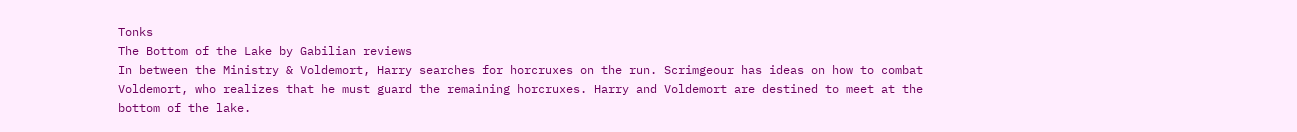Tonks
The Bottom of the Lake by Gabilian reviews
In between the Ministry & Voldemort, Harry searches for horcruxes on the run. Scrimgeour has ideas on how to combat Voldemort, who realizes that he must guard the remaining horcruxes. Harry and Voldemort are destined to meet at the bottom of the lake.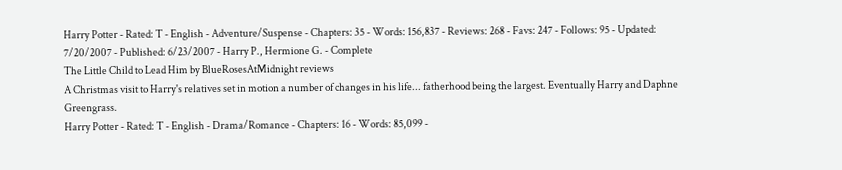Harry Potter - Rated: T - English - Adventure/Suspense - Chapters: 35 - Words: 156,837 - Reviews: 268 - Favs: 247 - Follows: 95 - Updated: 7/20/2007 - Published: 6/23/2007 - Harry P., Hermione G. - Complete
The Little Child to Lead Him by BlueRosesAtMidnight reviews
A Christmas visit to Harry's relatives set in motion a number of changes in his life... fatherhood being the largest. Eventually Harry and Daphne Greengrass.
Harry Potter - Rated: T - English - Drama/Romance - Chapters: 16 - Words: 85,099 -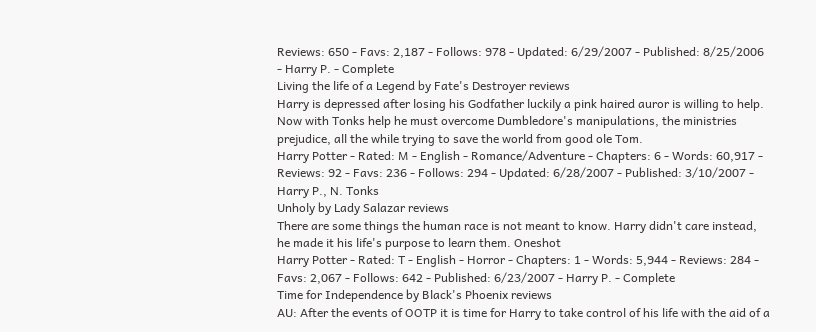Reviews: 650 - Favs: 2,187 - Follows: 978 - Updated: 6/29/2007 - Published: 8/25/2006 - Harry P. - Complete
Living the life of a Legend by Fate's Destroyer reviews
Harry is depressed after losing his Godfather luckily a pink haired auror is willing to help. Now with Tonks help he must overcome Dumbledore's manipulations, the ministries prejudice, all the while trying to save the world from good ole Tom.
Harry Potter - Rated: M - English - Romance/Adventure - Chapters: 6 - Words: 60,917 - Reviews: 92 - Favs: 236 - Follows: 294 - Updated: 6/28/2007 - Published: 3/10/2007 - Harry P., N. Tonks
Unholy by Lady Salazar reviews
There are some things the human race is not meant to know. Harry didn't care instead, he made it his life's purpose to learn them. Oneshot
Harry Potter - Rated: T - English - Horror - Chapters: 1 - Words: 5,944 - Reviews: 284 - Favs: 2,067 - Follows: 642 - Published: 6/23/2007 - Harry P. - Complete
Time for Independence by Black's Phoenix reviews
AU: After the events of OOTP it is time for Harry to take control of his life with the aid of a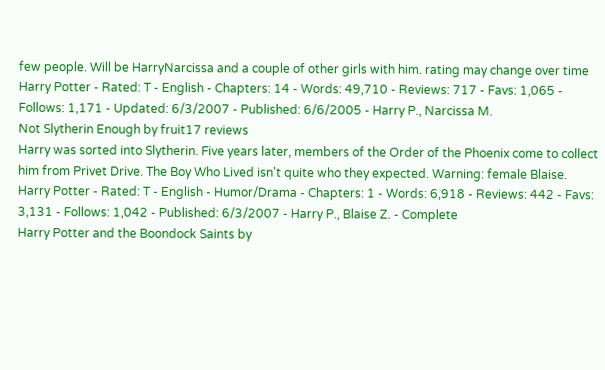few people. Will be HarryNarcissa and a couple of other girls with him. rating may change over time
Harry Potter - Rated: T - English - Chapters: 14 - Words: 49,710 - Reviews: 717 - Favs: 1,065 - Follows: 1,171 - Updated: 6/3/2007 - Published: 6/6/2005 - Harry P., Narcissa M.
Not Slytherin Enough by fruit17 reviews
Harry was sorted into Slytherin. Five years later, members of the Order of the Phoenix come to collect him from Privet Drive. The Boy Who Lived isn't quite who they expected. Warning: female Blaise.
Harry Potter - Rated: T - English - Humor/Drama - Chapters: 1 - Words: 6,918 - Reviews: 442 - Favs: 3,131 - Follows: 1,042 - Published: 6/3/2007 - Harry P., Blaise Z. - Complete
Harry Potter and the Boondock Saints by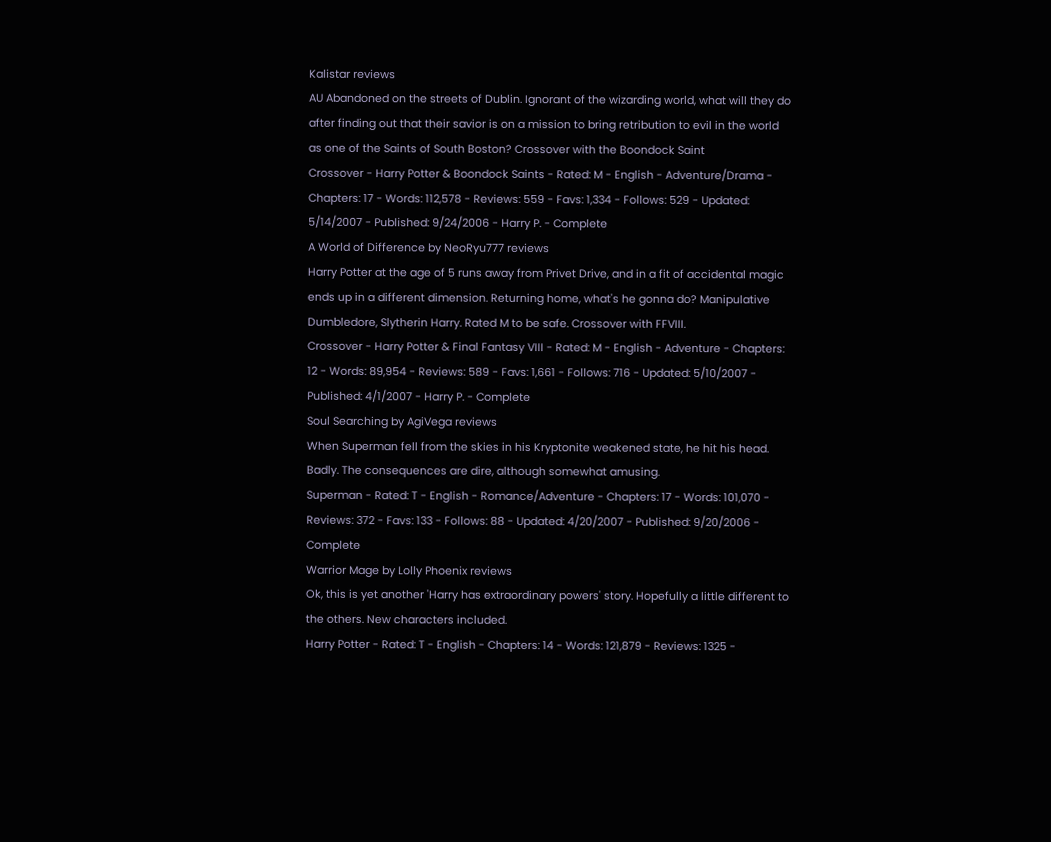Kalistar reviews
AU Abandoned on the streets of Dublin. Ignorant of the wizarding world, what will they do after finding out that their savior is on a mission to bring retribution to evil in the world as one of the Saints of South Boston? Crossover with the Boondock Saint
Crossover - Harry Potter & Boondock Saints - Rated: M - English - Adventure/Drama - Chapters: 17 - Words: 112,578 - Reviews: 559 - Favs: 1,334 - Follows: 529 - Updated: 5/14/2007 - Published: 9/24/2006 - Harry P. - Complete
A World of Difference by NeoRyu777 reviews
Harry Potter at the age of 5 runs away from Privet Drive, and in a fit of accidental magic ends up in a different dimension. Returning home, what's he gonna do? Manipulative Dumbledore, Slytherin Harry. Rated M to be safe. Crossover with FFVIII.
Crossover - Harry Potter & Final Fantasy VIII - Rated: M - English - Adventure - Chapters: 12 - Words: 89,954 - Reviews: 589 - Favs: 1,661 - Follows: 716 - Updated: 5/10/2007 - Published: 4/1/2007 - Harry P. - Complete
Soul Searching by AgiVega reviews
When Superman fell from the skies in his Kryptonite weakened state, he hit his head. Badly. The consequences are dire, although somewhat amusing.
Superman - Rated: T - English - Romance/Adventure - Chapters: 17 - Words: 101,070 - Reviews: 372 - Favs: 133 - Follows: 88 - Updated: 4/20/2007 - Published: 9/20/2006 - Complete
Warrior Mage by Lolly Phoenix reviews
Ok, this is yet another 'Harry has extraordinary powers' story. Hopefully a little different to the others. New characters included.
Harry Potter - Rated: T - English - Chapters: 14 - Words: 121,879 - Reviews: 1325 -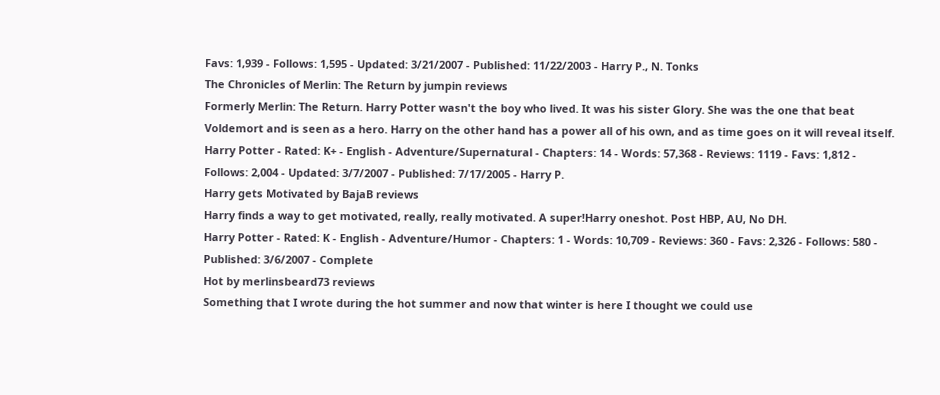Favs: 1,939 - Follows: 1,595 - Updated: 3/21/2007 - Published: 11/22/2003 - Harry P., N. Tonks
The Chronicles of Merlin: The Return by jumpin reviews
Formerly Merlin: The Return. Harry Potter wasn't the boy who lived. It was his sister Glory. She was the one that beat Voldemort and is seen as a hero. Harry on the other hand has a power all of his own, and as time goes on it will reveal itself.
Harry Potter - Rated: K+ - English - Adventure/Supernatural - Chapters: 14 - Words: 57,368 - Reviews: 1119 - Favs: 1,812 - Follows: 2,004 - Updated: 3/7/2007 - Published: 7/17/2005 - Harry P.
Harry gets Motivated by BajaB reviews
Harry finds a way to get motivated, really, really motivated. A super!Harry oneshot. Post HBP, AU, No DH.
Harry Potter - Rated: K - English - Adventure/Humor - Chapters: 1 - Words: 10,709 - Reviews: 360 - Favs: 2,326 - Follows: 580 - Published: 3/6/2007 - Complete
Hot by merlinsbeard73 reviews
Something that I wrote during the hot summer and now that winter is here I thought we could use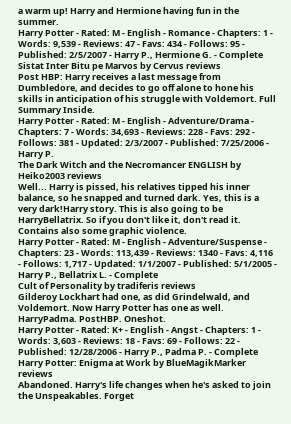a warm up! Harry and Hermione having fun in the summer.
Harry Potter - Rated: M - English - Romance - Chapters: 1 - Words: 9,539 - Reviews: 47 - Favs: 434 - Follows: 95 - Published: 2/5/2007 - Harry P., Hermione G. - Complete
Sistat Inter Bitu pe Marvos by Cervus reviews
Post HBP: Harry receives a last message from Dumbledore, and decides to go off alone to hone his skills in anticipation of his struggle with Voldemort. Full Summary Inside.
Harry Potter - Rated: M - English - Adventure/Drama - Chapters: 7 - Words: 34,693 - Reviews: 228 - Favs: 292 - Follows: 381 - Updated: 2/3/2007 - Published: 7/25/2006 - Harry P.
The Dark Witch and the Necromancer ENGLISH by Heiko2003 reviews
Well... Harry is pissed, his relatives tipped his inner balance, so he snapped and turned dark. Yes, this is a very dark!Harry story. This is also going to be HarryBellatrix. So if you don't like it, don't read it. Contains also some graphic violence.
Harry Potter - Rated: M - English - Adventure/Suspense - Chapters: 23 - Words: 113,439 - Reviews: 1340 - Favs: 4,116 - Follows: 1,717 - Updated: 1/1/2007 - Published: 5/1/2005 - Harry P., Bellatrix L. - Complete
Cult of Personality by tradiferis reviews
Gilderoy Lockhart had one, as did Grindelwald, and Voldemort. Now Harry Potter has one as well. HarryPadma. PostHBP. Oneshot.
Harry Potter - Rated: K+ - English - Angst - Chapters: 1 - Words: 3,603 - Reviews: 18 - Favs: 69 - Follows: 22 - Published: 12/28/2006 - Harry P., Padma P. - Complete
Harry Potter: Enigma at Work by BlueMagikMarker reviews
Abandoned. Harry's life changes when he's asked to join the Unspeakables. Forget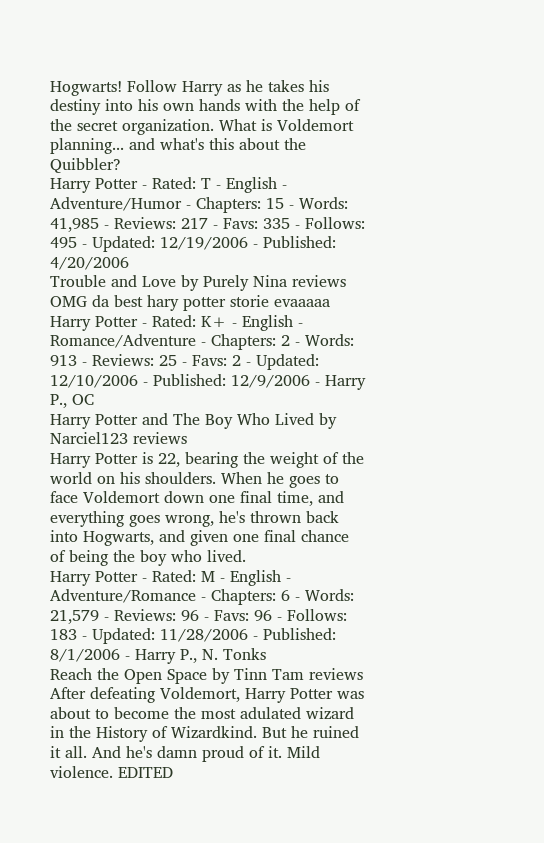Hogwarts! Follow Harry as he takes his destiny into his own hands with the help of the secret organization. What is Voldemort planning... and what's this about the Quibbler?
Harry Potter - Rated: T - English - Adventure/Humor - Chapters: 15 - Words: 41,985 - Reviews: 217 - Favs: 335 - Follows: 495 - Updated: 12/19/2006 - Published: 4/20/2006
Trouble and Love by Purely Nina reviews
OMG da best hary potter storie evaaaaa
Harry Potter - Rated: K+ - English - Romance/Adventure - Chapters: 2 - Words: 913 - Reviews: 25 - Favs: 2 - Updated: 12/10/2006 - Published: 12/9/2006 - Harry P., OC
Harry Potter and The Boy Who Lived by Narciel123 reviews
Harry Potter is 22, bearing the weight of the world on his shoulders. When he goes to face Voldemort down one final time, and everything goes wrong, he's thrown back into Hogwarts, and given one final chance of being the boy who lived.
Harry Potter - Rated: M - English - Adventure/Romance - Chapters: 6 - Words: 21,579 - Reviews: 96 - Favs: 96 - Follows: 183 - Updated: 11/28/2006 - Published: 8/1/2006 - Harry P., N. Tonks
Reach the Open Space by Tinn Tam reviews
After defeating Voldemort, Harry Potter was about to become the most adulated wizard in the History of Wizardkind. But he ruined it all. And he's damn proud of it. Mild violence. EDITED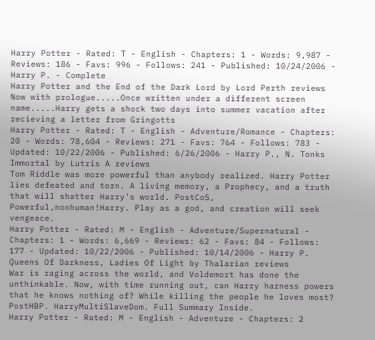Harry Potter - Rated: T - English - Chapters: 1 - Words: 9,987 - Reviews: 186 - Favs: 996 - Follows: 241 - Published: 10/24/2006 - Harry P. - Complete
Harry Potter and the End of the Dark Lord by Lord Perth reviews
Now with prologue.....Once written under a different screen name.....Harry gets a shock two days into summer vacation after recieving a letter from Gringotts
Harry Potter - Rated: T - English - Adventure/Romance - Chapters: 20 - Words: 78,604 - Reviews: 271 - Favs: 764 - Follows: 783 - Updated: 10/22/2006 - Published: 6/26/2006 - Harry P., N. Tonks
Immortal by Lutris A reviews
Tom Riddle was more powerful than anybody realized. Harry Potter lies defeated and torn. A living memory, a Prophecy, and a truth that will shatter Harry's world. PostCoS, Powerful,nonhuman!Harry. Play as a god, and creation will seek vengeace.
Harry Potter - Rated: M - English - Adventure/Supernatural - Chapters: 1 - Words: 6,669 - Reviews: 62 - Favs: 84 - Follows: 177 - Updated: 10/22/2006 - Published: 10/14/2006 - Harry P.
Queens Of Darkness, Ladies Of Light by Thalarian reviews
War is raging across the world, and Voldemort has done the unthinkable. Now, with time running out, can Harry harness powers that he knows nothing of? While killing the people he loves most? PostHBP. HarryMultiSlaveDom. Full Summary Inside.
Harry Potter - Rated: M - English - Adventure - Chapters: 2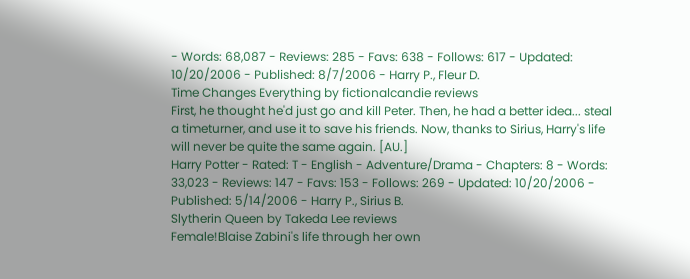- Words: 68,087 - Reviews: 285 - Favs: 638 - Follows: 617 - Updated: 10/20/2006 - Published: 8/7/2006 - Harry P., Fleur D.
Time Changes Everything by fictionalcandie reviews
First, he thought he'd just go and kill Peter. Then, he had a better idea... steal a timeturner, and use it to save his friends. Now, thanks to Sirius, Harry's life will never be quite the same again. [AU.]
Harry Potter - Rated: T - English - Adventure/Drama - Chapters: 8 - Words: 33,023 - Reviews: 147 - Favs: 153 - Follows: 269 - Updated: 10/20/2006 - Published: 5/14/2006 - Harry P., Sirius B.
Slytherin Queen by Takeda Lee reviews
Female!Blaise Zabini's life through her own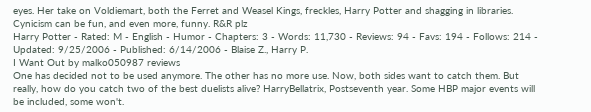eyes. Her take on Voldiemart, both the Ferret and Weasel Kings, freckles, Harry Potter and shagging in libraries. Cynicism can be fun, and even more, funny. R&R plz
Harry Potter - Rated: M - English - Humor - Chapters: 3 - Words: 11,730 - Reviews: 94 - Favs: 194 - Follows: 214 - Updated: 9/25/2006 - Published: 6/14/2006 - Blaise Z., Harry P.
I Want Out by malko050987 reviews
One has decided not to be used anymore. The other has no more use. Now, both sides want to catch them. But really, how do you catch two of the best duelists alive? HarryBellatrix, Postseventh year. Some HBP major events will be included, some won't.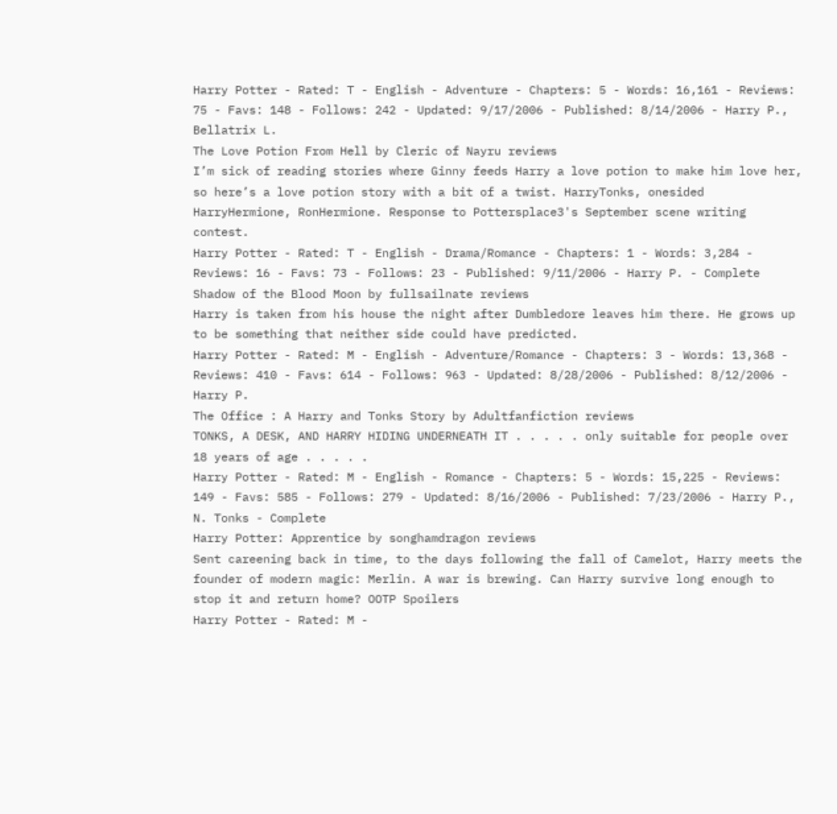Harry Potter - Rated: T - English - Adventure - Chapters: 5 - Words: 16,161 - Reviews: 75 - Favs: 148 - Follows: 242 - Updated: 9/17/2006 - Published: 8/14/2006 - Harry P., Bellatrix L.
The Love Potion From Hell by Cleric of Nayru reviews
I’m sick of reading stories where Ginny feeds Harry a love potion to make him love her, so here’s a love potion story with a bit of a twist. HarryTonks, onesided HarryHermione, RonHermione. Response to Pottersplace3's September scene writing contest.
Harry Potter - Rated: T - English - Drama/Romance - Chapters: 1 - Words: 3,284 - Reviews: 16 - Favs: 73 - Follows: 23 - Published: 9/11/2006 - Harry P. - Complete
Shadow of the Blood Moon by fullsailnate reviews
Harry is taken from his house the night after Dumbledore leaves him there. He grows up to be something that neither side could have predicted.
Harry Potter - Rated: M - English - Adventure/Romance - Chapters: 3 - Words: 13,368 - Reviews: 410 - Favs: 614 - Follows: 963 - Updated: 8/28/2006 - Published: 8/12/2006 - Harry P.
The Office : A Harry and Tonks Story by Adultfanfiction reviews
TONKS, A DESK, AND HARRY HIDING UNDERNEATH IT . . . . . only suitable for people over 18 years of age . . . . .
Harry Potter - Rated: M - English - Romance - Chapters: 5 - Words: 15,225 - Reviews: 149 - Favs: 585 - Follows: 279 - Updated: 8/16/2006 - Published: 7/23/2006 - Harry P., N. Tonks - Complete
Harry Potter: Apprentice by songhamdragon reviews
Sent careening back in time, to the days following the fall of Camelot, Harry meets the founder of modern magic: Merlin. A war is brewing. Can Harry survive long enough to stop it and return home? OOTP Spoilers
Harry Potter - Rated: M -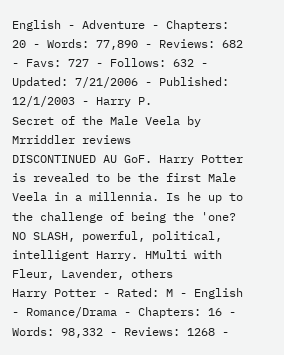English - Adventure - Chapters: 20 - Words: 77,890 - Reviews: 682 - Favs: 727 - Follows: 632 - Updated: 7/21/2006 - Published: 12/1/2003 - Harry P.
Secret of the Male Veela by Mrriddler reviews
DISCONTINUED AU GoF. Harry Potter is revealed to be the first Male Veela in a millennia. Is he up to the challenge of being the 'one? NO SLASH, powerful, political, intelligent Harry. HMulti with Fleur, Lavender, others
Harry Potter - Rated: M - English - Romance/Drama - Chapters: 16 - Words: 98,332 - Reviews: 1268 -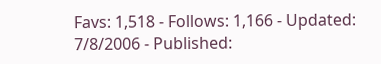Favs: 1,518 - Follows: 1,166 - Updated: 7/8/2006 - Published: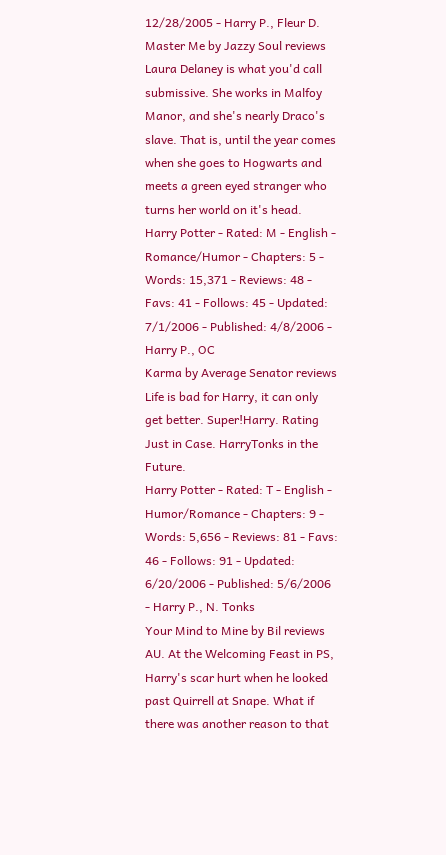12/28/2005 - Harry P., Fleur D.
Master Me by Jazzy Soul reviews
Laura Delaney is what you'd call submissive. She works in Malfoy Manor, and she's nearly Draco's slave. That is, until the year comes when she goes to Hogwarts and meets a green eyed stranger who turns her world on it's head.
Harry Potter - Rated: M - English - Romance/Humor - Chapters: 5 - Words: 15,371 - Reviews: 48 - Favs: 41 - Follows: 45 - Updated: 7/1/2006 - Published: 4/8/2006 - Harry P., OC
Karma by Average Senator reviews
Life is bad for Harry, it can only get better. Super!Harry. Rating Just in Case. HarryTonks in the Future.
Harry Potter - Rated: T - English - Humor/Romance - Chapters: 9 - Words: 5,656 - Reviews: 81 - Favs: 46 - Follows: 91 - Updated: 6/20/2006 - Published: 5/6/2006 - Harry P., N. Tonks
Your Mind to Mine by Bil reviews
AU. At the Welcoming Feast in PS, Harry's scar hurt when he looked past Quirrell at Snape. What if there was another reason to that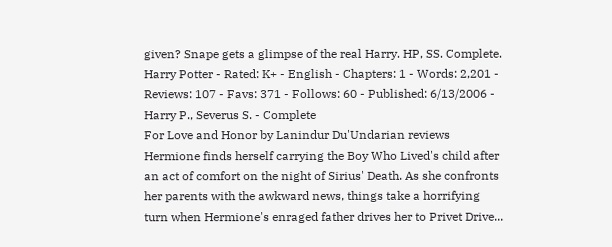given? Snape gets a glimpse of the real Harry. HP, SS. Complete.
Harry Potter - Rated: K+ - English - Chapters: 1 - Words: 2,201 - Reviews: 107 - Favs: 371 - Follows: 60 - Published: 6/13/2006 - Harry P., Severus S. - Complete
For Love and Honor by Lanindur Du'Undarian reviews
Hermione finds herself carrying the Boy Who Lived's child after an act of comfort on the night of Sirius' Death. As she confronts her parents with the awkward news, things take a horrifying turn when Hermione's enraged father drives her to Privet Drive...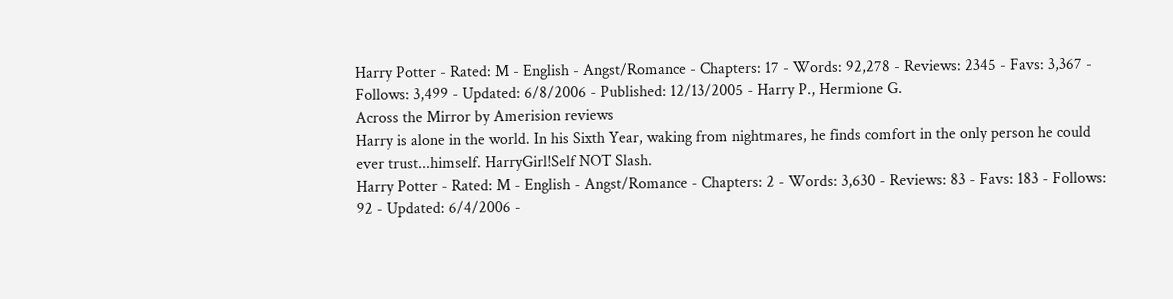Harry Potter - Rated: M - English - Angst/Romance - Chapters: 17 - Words: 92,278 - Reviews: 2345 - Favs: 3,367 - Follows: 3,499 - Updated: 6/8/2006 - Published: 12/13/2005 - Harry P., Hermione G.
Across the Mirror by Amerision reviews
Harry is alone in the world. In his Sixth Year, waking from nightmares, he finds comfort in the only person he could ever trust...himself. HarryGirl!Self NOT Slash.
Harry Potter - Rated: M - English - Angst/Romance - Chapters: 2 - Words: 3,630 - Reviews: 83 - Favs: 183 - Follows: 92 - Updated: 6/4/2006 -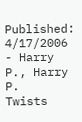Published: 4/17/2006 - Harry P., Harry P.
Twists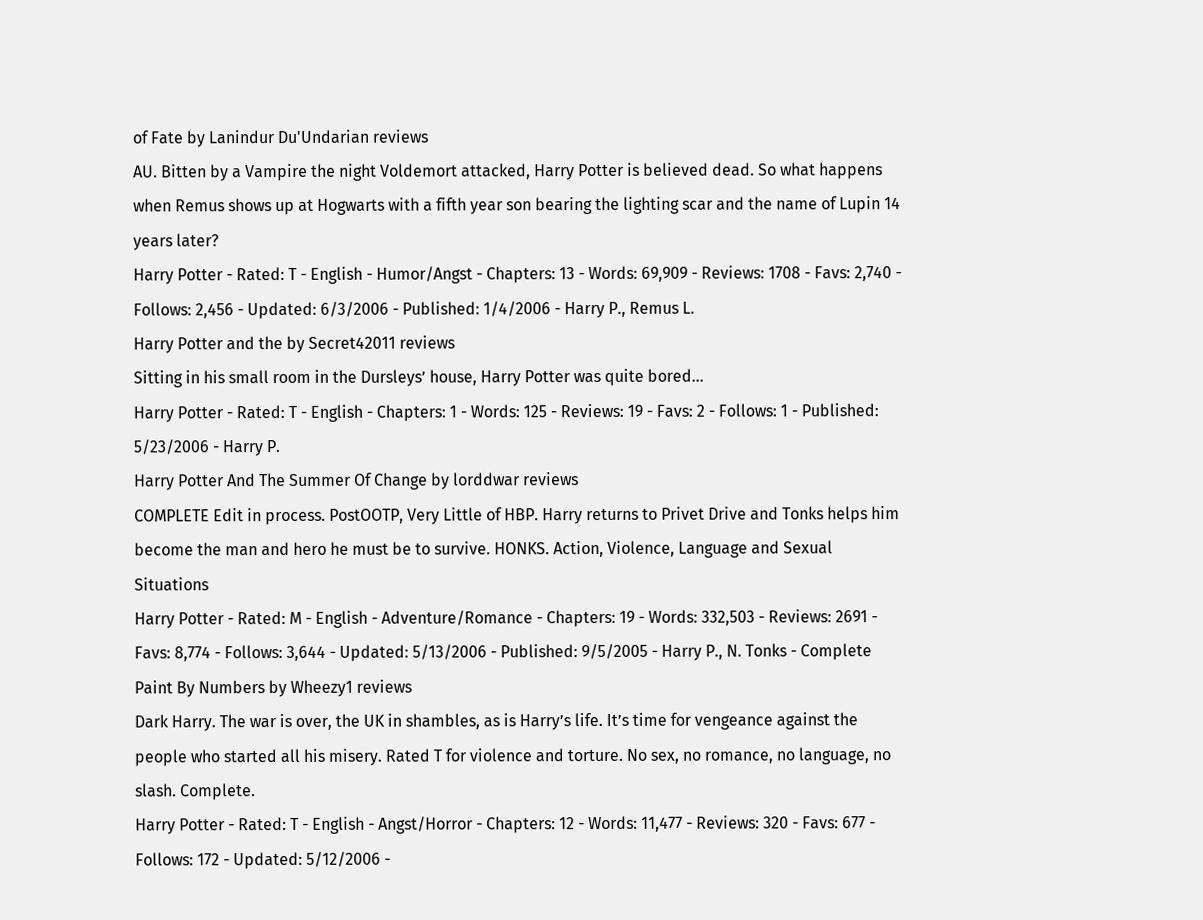of Fate by Lanindur Du'Undarian reviews
AU. Bitten by a Vampire the night Voldemort attacked, Harry Potter is believed dead. So what happens when Remus shows up at Hogwarts with a fifth year son bearing the lighting scar and the name of Lupin 14 years later?
Harry Potter - Rated: T - English - Humor/Angst - Chapters: 13 - Words: 69,909 - Reviews: 1708 - Favs: 2,740 - Follows: 2,456 - Updated: 6/3/2006 - Published: 1/4/2006 - Harry P., Remus L.
Harry Potter and the by Secret42011 reviews
Sitting in his small room in the Dursleys’ house, Harry Potter was quite bored...
Harry Potter - Rated: T - English - Chapters: 1 - Words: 125 - Reviews: 19 - Favs: 2 - Follows: 1 - Published: 5/23/2006 - Harry P.
Harry Potter And The Summer Of Change by lorddwar reviews
COMPLETE Edit in process. PostOOTP, Very Little of HBP. Harry returns to Privet Drive and Tonks helps him become the man and hero he must be to survive. HONKS. Action, Violence, Language and Sexual Situations
Harry Potter - Rated: M - English - Adventure/Romance - Chapters: 19 - Words: 332,503 - Reviews: 2691 - Favs: 8,774 - Follows: 3,644 - Updated: 5/13/2006 - Published: 9/5/2005 - Harry P., N. Tonks - Complete
Paint By Numbers by Wheezy1 reviews
Dark Harry. The war is over, the UK in shambles, as is Harry’s life. It’s time for vengeance against the people who started all his misery. Rated T for violence and torture. No sex, no romance, no language, no slash. Complete.
Harry Potter - Rated: T - English - Angst/Horror - Chapters: 12 - Words: 11,477 - Reviews: 320 - Favs: 677 - Follows: 172 - Updated: 5/12/2006 -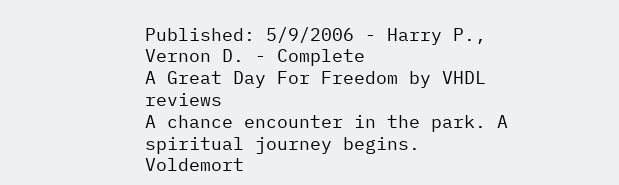Published: 5/9/2006 - Harry P., Vernon D. - Complete
A Great Day For Freedom by VHDL reviews
A chance encounter in the park. A spiritual journey begins. Voldemort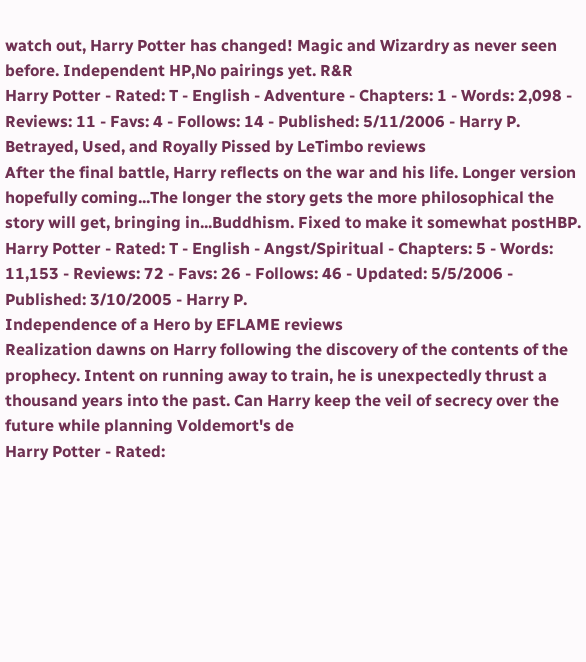watch out, Harry Potter has changed! Magic and Wizardry as never seen before. Independent HP,No pairings yet. R&R
Harry Potter - Rated: T - English - Adventure - Chapters: 1 - Words: 2,098 - Reviews: 11 - Favs: 4 - Follows: 14 - Published: 5/11/2006 - Harry P.
Betrayed, Used, and Royally Pissed by LeTimbo reviews
After the final battle, Harry reflects on the war and his life. Longer version hopefully coming...The longer the story gets the more philosophical the story will get, bringing in...Buddhism. Fixed to make it somewhat postHBP.
Harry Potter - Rated: T - English - Angst/Spiritual - Chapters: 5 - Words: 11,153 - Reviews: 72 - Favs: 26 - Follows: 46 - Updated: 5/5/2006 - Published: 3/10/2005 - Harry P.
Independence of a Hero by EFLAME reviews
Realization dawns on Harry following the discovery of the contents of the prophecy. Intent on running away to train, he is unexpectedly thrust a thousand years into the past. Can Harry keep the veil of secrecy over the future while planning Voldemort's de
Harry Potter - Rated: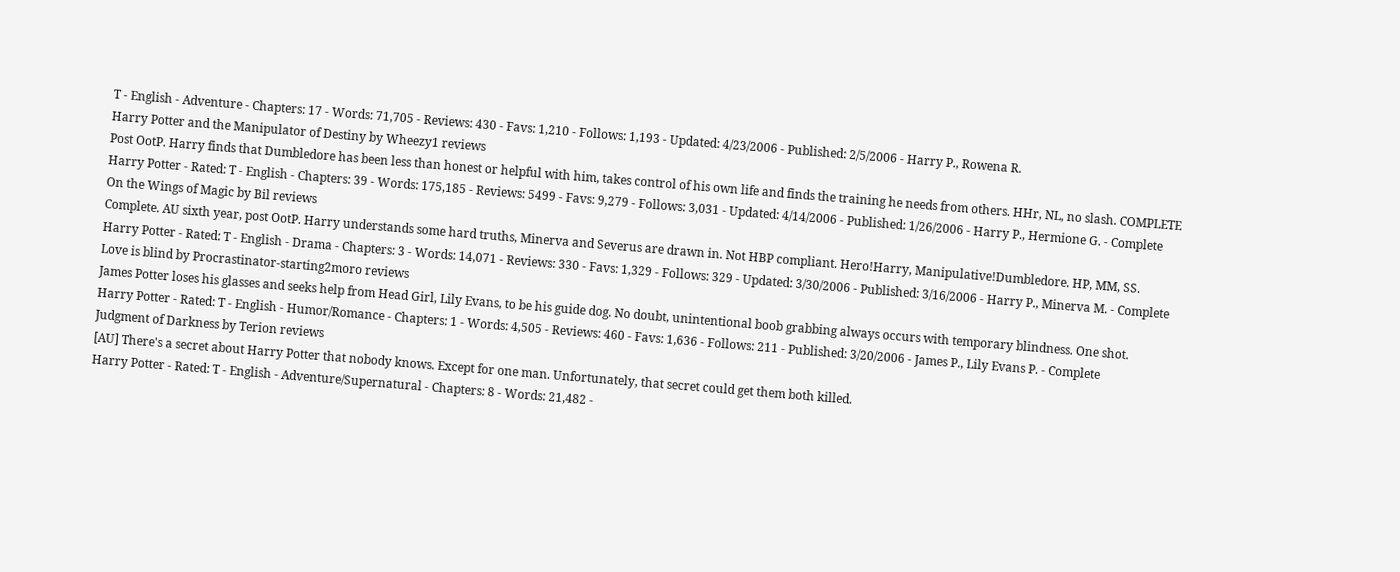T - English - Adventure - Chapters: 17 - Words: 71,705 - Reviews: 430 - Favs: 1,210 - Follows: 1,193 - Updated: 4/23/2006 - Published: 2/5/2006 - Harry P., Rowena R.
Harry Potter and the Manipulator of Destiny by Wheezy1 reviews
Post OotP. Harry finds that Dumbledore has been less than honest or helpful with him, takes control of his own life and finds the training he needs from others. HHr, NL, no slash. COMPLETE
Harry Potter - Rated: T - English - Chapters: 39 - Words: 175,185 - Reviews: 5499 - Favs: 9,279 - Follows: 3,031 - Updated: 4/14/2006 - Published: 1/26/2006 - Harry P., Hermione G. - Complete
On the Wings of Magic by Bil reviews
Complete. AU sixth year, post OotP. Harry understands some hard truths, Minerva and Severus are drawn in. Not HBP compliant. Hero!Harry, Manipulative!Dumbledore. HP, MM, SS.
Harry Potter - Rated: T - English - Drama - Chapters: 3 - Words: 14,071 - Reviews: 330 - Favs: 1,329 - Follows: 329 - Updated: 3/30/2006 - Published: 3/16/2006 - Harry P., Minerva M. - Complete
Love is blind by Procrastinator-starting2moro reviews
James Potter loses his glasses and seeks help from Head Girl, Lily Evans, to be his guide dog. No doubt, unintentional boob grabbing always occurs with temporary blindness. One shot.
Harry Potter - Rated: T - English - Humor/Romance - Chapters: 1 - Words: 4,505 - Reviews: 460 - Favs: 1,636 - Follows: 211 - Published: 3/20/2006 - James P., Lily Evans P. - Complete
Judgment of Darkness by Terion reviews
[AU] There's a secret about Harry Potter that nobody knows. Except for one man. Unfortunately, that secret could get them both killed.
Harry Potter - Rated: T - English - Adventure/Supernatural - Chapters: 8 - Words: 21,482 -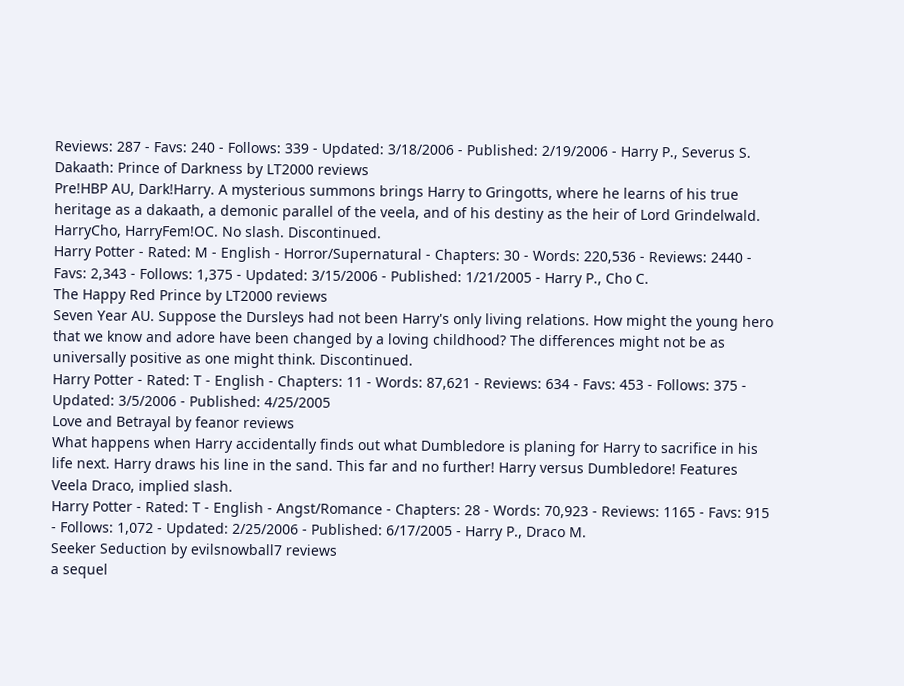Reviews: 287 - Favs: 240 - Follows: 339 - Updated: 3/18/2006 - Published: 2/19/2006 - Harry P., Severus S.
Dakaath: Prince of Darkness by LT2000 reviews
Pre!HBP AU, Dark!Harry. A mysterious summons brings Harry to Gringotts, where he learns of his true heritage as a dakaath, a demonic parallel of the veela, and of his destiny as the heir of Lord Grindelwald. HarryCho, HarryFem!OC. No slash. Discontinued.
Harry Potter - Rated: M - English - Horror/Supernatural - Chapters: 30 - Words: 220,536 - Reviews: 2440 - Favs: 2,343 - Follows: 1,375 - Updated: 3/15/2006 - Published: 1/21/2005 - Harry P., Cho C.
The Happy Red Prince by LT2000 reviews
Seven Year AU. Suppose the Dursleys had not been Harry's only living relations. How might the young hero that we know and adore have been changed by a loving childhood? The differences might not be as universally positive as one might think. Discontinued.
Harry Potter - Rated: T - English - Chapters: 11 - Words: 87,621 - Reviews: 634 - Favs: 453 - Follows: 375 - Updated: 3/5/2006 - Published: 4/25/2005
Love and Betrayal by feanor reviews
What happens when Harry accidentally finds out what Dumbledore is planing for Harry to sacrifice in his life next. Harry draws his line in the sand. This far and no further! Harry versus Dumbledore! Features Veela Draco, implied slash.
Harry Potter - Rated: T - English - Angst/Romance - Chapters: 28 - Words: 70,923 - Reviews: 1165 - Favs: 915 - Follows: 1,072 - Updated: 2/25/2006 - Published: 6/17/2005 - Harry P., Draco M.
Seeker Seduction by evilsnowball7 reviews
a sequel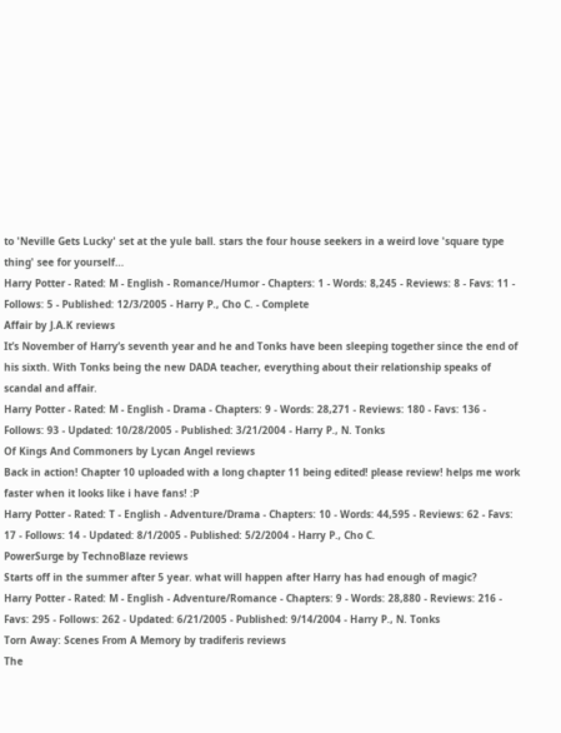to 'Neville Gets Lucky' set at the yule ball. stars the four house seekers in a weird love 'square type thing' see for yourself...
Harry Potter - Rated: M - English - Romance/Humor - Chapters: 1 - Words: 8,245 - Reviews: 8 - Favs: 11 - Follows: 5 - Published: 12/3/2005 - Harry P., Cho C. - Complete
Affair by J.A.K reviews
It’s November of Harry’s seventh year and he and Tonks have been sleeping together since the end of his sixth. With Tonks being the new DADA teacher, everything about their relationship speaks of scandal and affair.
Harry Potter - Rated: M - English - Drama - Chapters: 9 - Words: 28,271 - Reviews: 180 - Favs: 136 - Follows: 93 - Updated: 10/28/2005 - Published: 3/21/2004 - Harry P., N. Tonks
Of Kings And Commoners by Lycan Angel reviews
Back in action! Chapter 10 uploaded with a long chapter 11 being edited! please review! helps me work faster when it looks like i have fans! :P
Harry Potter - Rated: T - English - Adventure/Drama - Chapters: 10 - Words: 44,595 - Reviews: 62 - Favs: 17 - Follows: 14 - Updated: 8/1/2005 - Published: 5/2/2004 - Harry P., Cho C.
PowerSurge by TechnoBlaze reviews
Starts off in the summer after 5 year. what will happen after Harry has had enough of magic?
Harry Potter - Rated: M - English - Adventure/Romance - Chapters: 9 - Words: 28,880 - Reviews: 216 - Favs: 295 - Follows: 262 - Updated: 6/21/2005 - Published: 9/14/2004 - Harry P., N. Tonks
Torn Away: Scenes From A Memory by tradiferis reviews
The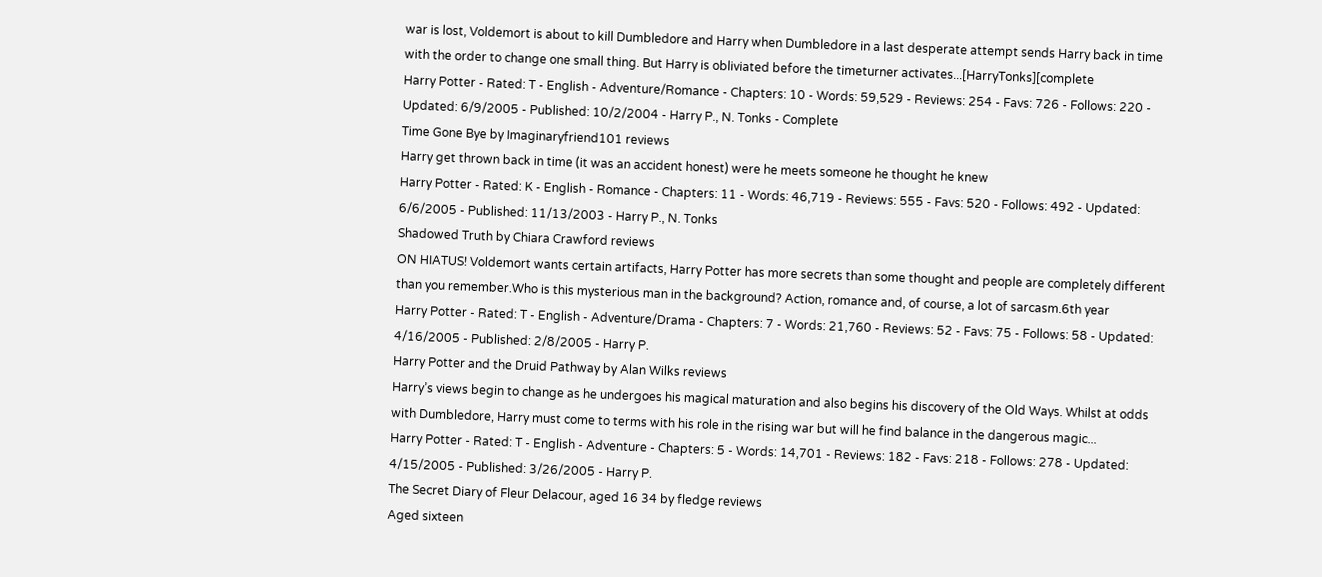war is lost, Voldemort is about to kill Dumbledore and Harry when Dumbledore in a last desperate attempt sends Harry back in time with the order to change one small thing. But Harry is obliviated before the timeturner activates...[HarryTonks][complete
Harry Potter - Rated: T - English - Adventure/Romance - Chapters: 10 - Words: 59,529 - Reviews: 254 - Favs: 726 - Follows: 220 - Updated: 6/9/2005 - Published: 10/2/2004 - Harry P., N. Tonks - Complete
Time Gone Bye by Imaginaryfriend101 reviews
Harry get thrown back in time (it was an accident honest) were he meets someone he thought he knew
Harry Potter - Rated: K - English - Romance - Chapters: 11 - Words: 46,719 - Reviews: 555 - Favs: 520 - Follows: 492 - Updated: 6/6/2005 - Published: 11/13/2003 - Harry P., N. Tonks
Shadowed Truth by Chiara Crawford reviews
ON HIATUS! Voldemort wants certain artifacts, Harry Potter has more secrets than some thought and people are completely different than you remember.Who is this mysterious man in the background? Action, romance and, of course, a lot of sarcasm.6th year
Harry Potter - Rated: T - English - Adventure/Drama - Chapters: 7 - Words: 21,760 - Reviews: 52 - Favs: 75 - Follows: 58 - Updated: 4/16/2005 - Published: 2/8/2005 - Harry P.
Harry Potter and the Druid Pathway by Alan Wilks reviews
Harry’s views begin to change as he undergoes his magical maturation and also begins his discovery of the Old Ways. Whilst at odds with Dumbledore, Harry must come to terms with his role in the rising war but will he find balance in the dangerous magic...
Harry Potter - Rated: T - English - Adventure - Chapters: 5 - Words: 14,701 - Reviews: 182 - Favs: 218 - Follows: 278 - Updated: 4/15/2005 - Published: 3/26/2005 - Harry P.
The Secret Diary of Fleur Delacour, aged 16 34 by fledge reviews
Aged sixteen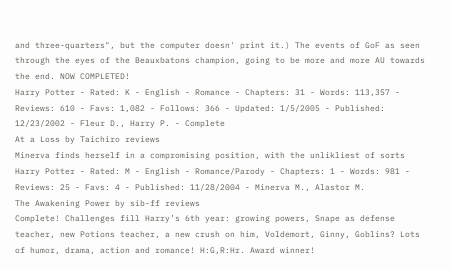and three-quarters", but the computer doesn' print it.) The events of GoF as seen through the eyes of the Beauxbatons champion, going to be more and more AU towards the end. NOW COMPLETED!
Harry Potter - Rated: K - English - Romance - Chapters: 31 - Words: 113,357 - Reviews: 610 - Favs: 1,082 - Follows: 366 - Updated: 1/5/2005 - Published: 12/23/2002 - Fleur D., Harry P. - Complete
At a Loss by Taichiro reviews
Minerva finds herself in a compromising position, with the unlikliest of sorts
Harry Potter - Rated: M - English - Romance/Parody - Chapters: 1 - Words: 981 - Reviews: 25 - Favs: 4 - Published: 11/28/2004 - Minerva M., Alastor M.
The Awakening Power by sib-ff reviews
Complete! Challenges fill Harry’s 6th year: growing powers, Snape as defense teacher, new Potions teacher, a new crush on him, Voldemort, Ginny, Goblins? Lots of humor, drama, action and romance! H:G,R:Hr. Award winner!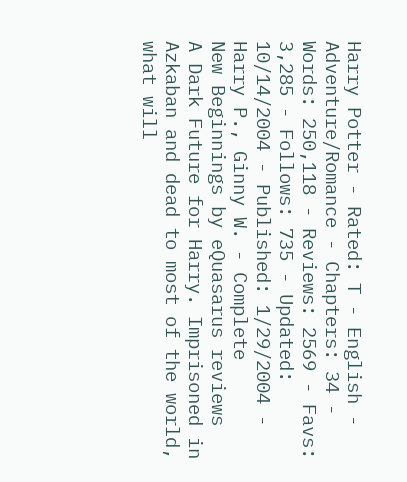Harry Potter - Rated: T - English - Adventure/Romance - Chapters: 34 - Words: 250,118 - Reviews: 2569 - Favs: 3,285 - Follows: 735 - Updated: 10/14/2004 - Published: 1/29/2004 - Harry P., Ginny W. - Complete
New Beginnings by eQuasarus reviews
A Dark Future for Harry. Imprisoned in Azkaban and dead to most of the world, what will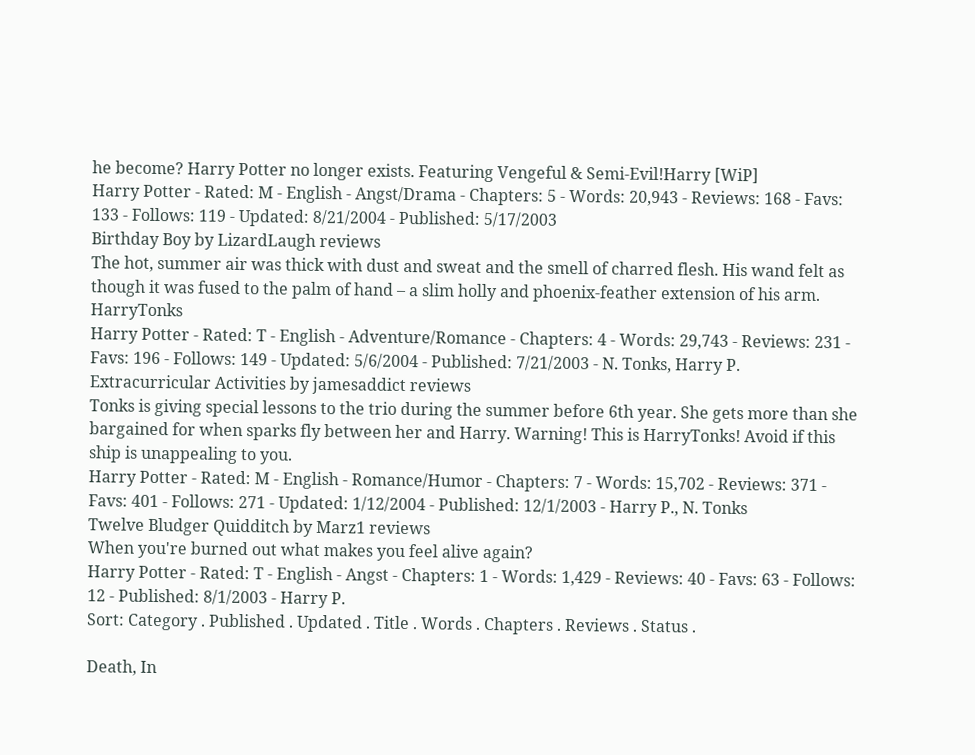he become? Harry Potter no longer exists. Featuring Vengeful & Semi-Evil!Harry [WiP]
Harry Potter - Rated: M - English - Angst/Drama - Chapters: 5 - Words: 20,943 - Reviews: 168 - Favs: 133 - Follows: 119 - Updated: 8/21/2004 - Published: 5/17/2003
Birthday Boy by LizardLaugh reviews
The hot, summer air was thick with dust and sweat and the smell of charred flesh. His wand felt as though it was fused to the palm of hand – a slim holly and phoenix-feather extension of his arm. HarryTonks
Harry Potter - Rated: T - English - Adventure/Romance - Chapters: 4 - Words: 29,743 - Reviews: 231 - Favs: 196 - Follows: 149 - Updated: 5/6/2004 - Published: 7/21/2003 - N. Tonks, Harry P.
Extracurricular Activities by jamesaddict reviews
Tonks is giving special lessons to the trio during the summer before 6th year. She gets more than she bargained for when sparks fly between her and Harry. Warning! This is HarryTonks! Avoid if this ship is unappealing to you.
Harry Potter - Rated: M - English - Romance/Humor - Chapters: 7 - Words: 15,702 - Reviews: 371 - Favs: 401 - Follows: 271 - Updated: 1/12/2004 - Published: 12/1/2003 - Harry P., N. Tonks
Twelve Bludger Quidditch by Marz1 reviews
When you're burned out what makes you feel alive again?
Harry Potter - Rated: T - English - Angst - Chapters: 1 - Words: 1,429 - Reviews: 40 - Favs: 63 - Follows: 12 - Published: 8/1/2003 - Harry P.
Sort: Category . Published . Updated . Title . Words . Chapters . Reviews . Status .

Death, In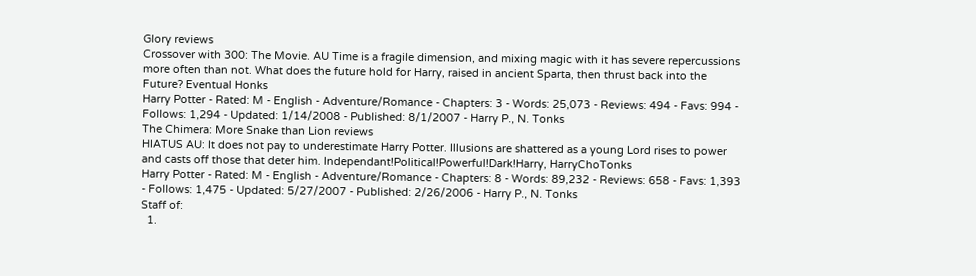Glory reviews
Crossover with 300: The Movie. AU Time is a fragile dimension, and mixing magic with it has severe repercussions more often than not. What does the future hold for Harry, raised in ancient Sparta, then thrust back into the Future? Eventual Honks
Harry Potter - Rated: M - English - Adventure/Romance - Chapters: 3 - Words: 25,073 - Reviews: 494 - Favs: 994 - Follows: 1,294 - Updated: 1/14/2008 - Published: 8/1/2007 - Harry P., N. Tonks
The Chimera: More Snake than Lion reviews
HIATUS AU: It does not pay to underestimate Harry Potter. Illusions are shattered as a young Lord rises to power and casts off those that deter him. Independant!Political!Powerful!Dark!Harry, HarryChoTonks
Harry Potter - Rated: M - English - Adventure/Romance - Chapters: 8 - Words: 89,232 - Reviews: 658 - Favs: 1,393 - Follows: 1,475 - Updated: 5/27/2007 - Published: 2/26/2006 - Harry P., N. Tonks
Staff of:
  1.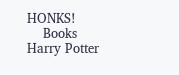HONKS!
    Books Harry Potter